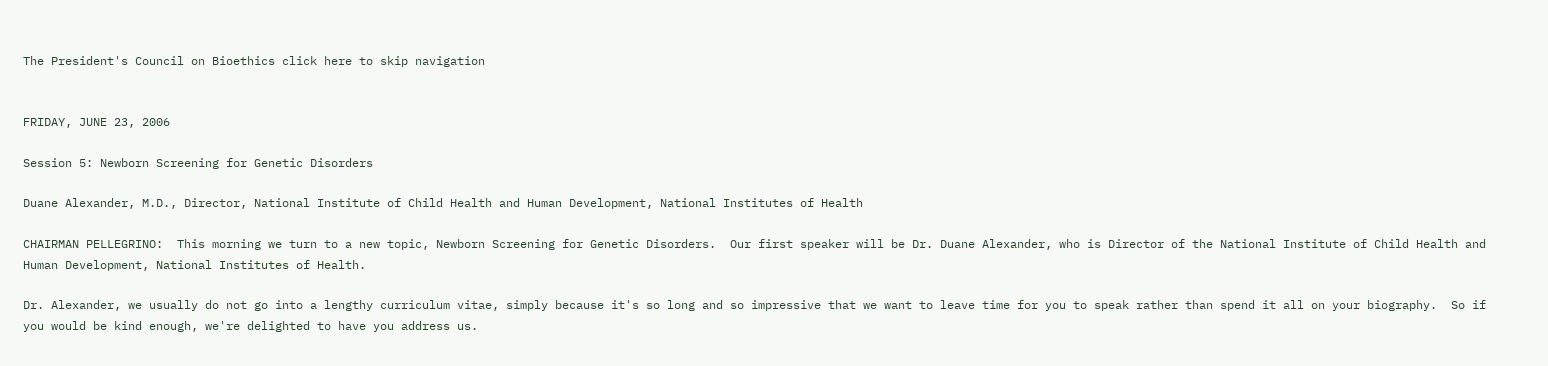The President's Council on Bioethics click here to skip navigation


FRIDAY, JUNE 23, 2006

Session 5: Newborn Screening for Genetic Disorders

Duane Alexander, M.D., Director, National Institute of Child Health and Human Development, National Institutes of Health

CHAIRMAN PELLEGRINO:  This morning we turn to a new topic, Newborn Screening for Genetic Disorders.  Our first speaker will be Dr. Duane Alexander, who is Director of the National Institute of Child Health and Human Development, National Institutes of Health.

Dr. Alexander, we usually do not go into a lengthy curriculum vitae, simply because it's so long and so impressive that we want to leave time for you to speak rather than spend it all on your biography.  So if you would be kind enough, we're delighted to have you address us.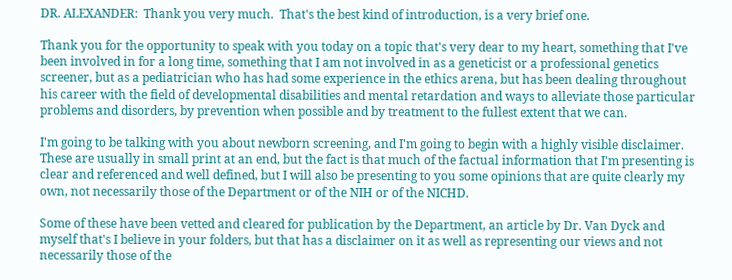DR. ALEXANDER:  Thank you very much.  That's the best kind of introduction, is a very brief one.

Thank you for the opportunity to speak with you today on a topic that's very dear to my heart, something that I've been involved in for a long time, something that I am not involved in as a geneticist or a professional genetics screener, but as a pediatrician who has had some experience in the ethics arena, but has been dealing throughout his career with the field of developmental disabilities and mental retardation and ways to alleviate those particular problems and disorders, by prevention when possible and by treatment to the fullest extent that we can.

I'm going to be talking with you about newborn screening, and I'm going to begin with a highly visible disclaimer.  These are usually in small print at an end, but the fact is that much of the factual information that I'm presenting is clear and referenced and well defined, but I will also be presenting to you some opinions that are quite clearly my own, not necessarily those of the Department or of the NIH or of the NICHD.

Some of these have been vetted and cleared for publication by the Department, an article by Dr. Van Dyck and myself that's I believe in your folders, but that has a disclaimer on it as well as representing our views and not necessarily those of the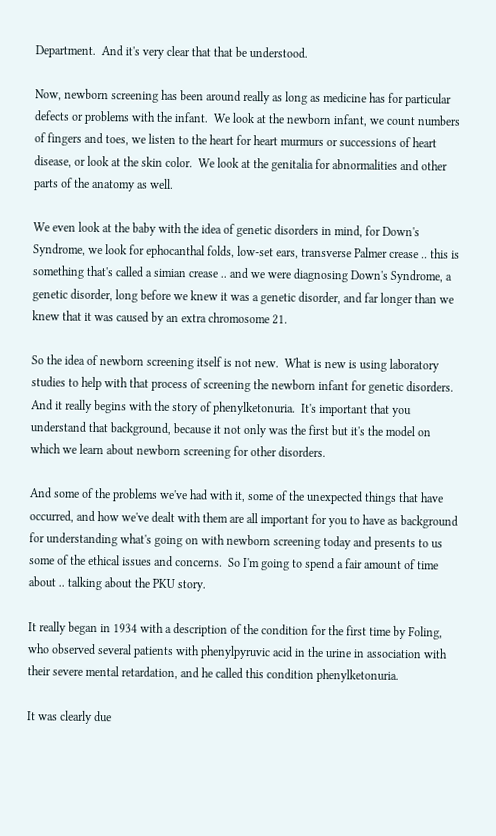Department.  And it's very clear that that be understood.

Now, newborn screening has been around really as long as medicine has for particular defects or problems with the infant.  We look at the newborn infant, we count numbers of fingers and toes, we listen to the heart for heart murmurs or successions of heart disease, or look at the skin color.  We look at the genitalia for abnormalities and other parts of the anatomy as well.

We even look at the baby with the idea of genetic disorders in mind, for Down's Syndrome, we look for ephocanthal folds, low-set ears, transverse Palmer crease .. this is something that's called a simian crease .. and we were diagnosing Down's Syndrome, a genetic disorder, long before we knew it was a genetic disorder, and far longer than we knew that it was caused by an extra chromosome 21.

So the idea of newborn screening itself is not new.  What is new is using laboratory studies to help with that process of screening the newborn infant for genetic disorders.  And it really begins with the story of phenylketonuria.  It's important that you understand that background, because it not only was the first but it's the model on which we learn about newborn screening for other disorders.

And some of the problems we've had with it, some of the unexpected things that have occurred, and how we've dealt with them are all important for you to have as background for understanding what's going on with newborn screening today and presents to us some of the ethical issues and concerns.  So I'm going to spend a fair amount of time about .. talking about the PKU story.

It really began in 1934 with a description of the condition for the first time by Foling, who observed several patients with phenylpyruvic acid in the urine in association with their severe mental retardation, and he called this condition phenylketonuria.

It was clearly due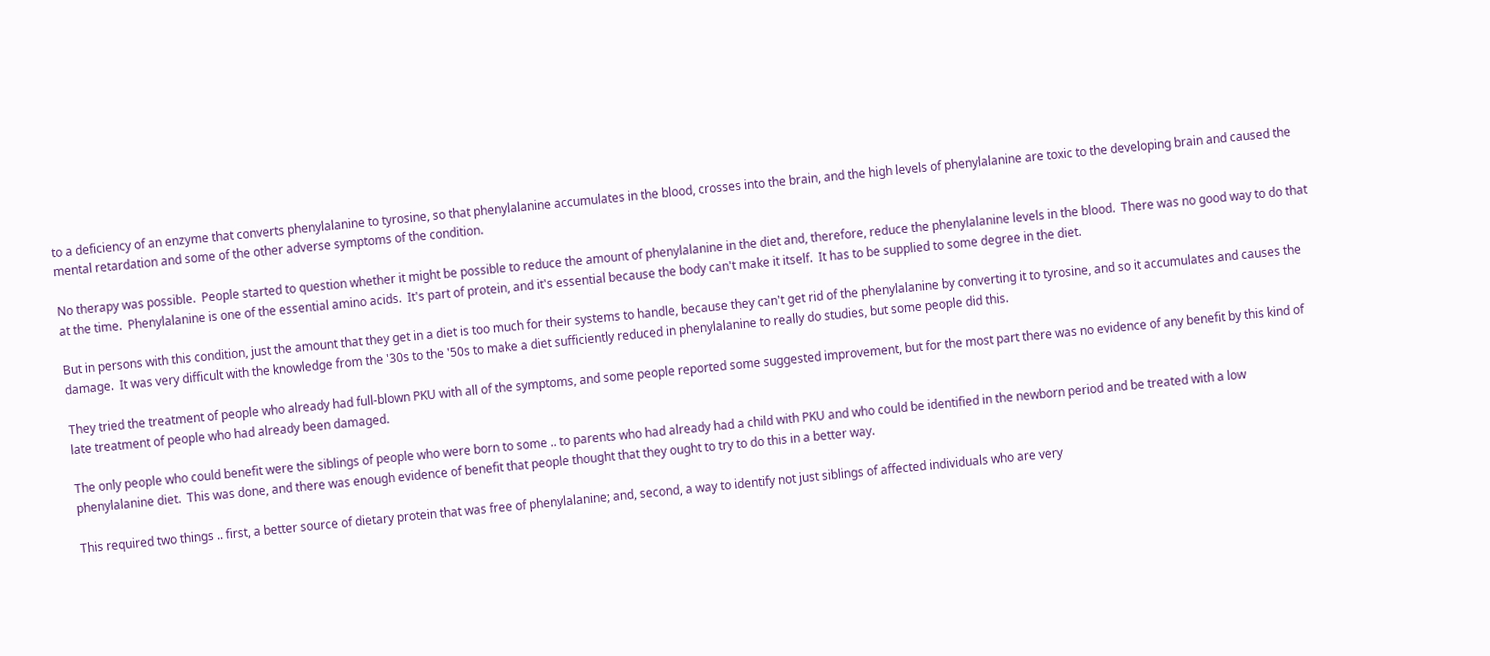to a deficiency of an enzyme that converts phenylalanine to tyrosine, so that phenylalanine accumulates in the blood, crosses into the brain, and the high levels of phenylalanine are toxic to the developing brain and caused the mental retardation and some of the other adverse symptoms of the condition.

No therapy was possible.  People started to question whether it might be possible to reduce the amount of phenylalanine in the diet and, therefore, reduce the phenylalanine levels in the blood.  There was no good way to do that at the time.  Phenylalanine is one of the essential amino acids.  It's part of protein, and it's essential because the body can't make it itself.  It has to be supplied to some degree in the diet.

But in persons with this condition, just the amount that they get in a diet is too much for their systems to handle, because they can't get rid of the phenylalanine by converting it to tyrosine, and so it accumulates and causes the damage.  It was very difficult with the knowledge from the '30s to the '50s to make a diet sufficiently reduced in phenylalanine to really do studies, but some people did this.

They tried the treatment of people who already had full-blown PKU with all of the symptoms, and some people reported some suggested improvement, but for the most part there was no evidence of any benefit by this kind of late treatment of people who had already been damaged.

The only people who could benefit were the siblings of people who were born to some .. to parents who had already had a child with PKU and who could be identified in the newborn period and be treated with a low phenylalanine diet.  This was done, and there was enough evidence of benefit that people thought that they ought to try to do this in a better way.

This required two things .. first, a better source of dietary protein that was free of phenylalanine; and, second, a way to identify not just siblings of affected individuals who are very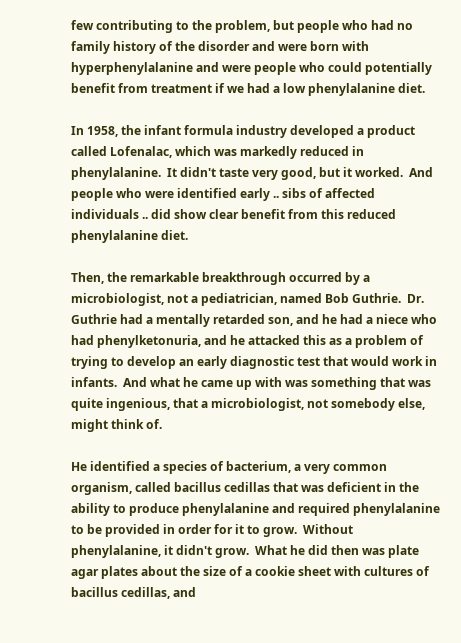few contributing to the problem, but people who had no family history of the disorder and were born with hyperphenylalanine and were people who could potentially benefit from treatment if we had a low phenylalanine diet.

In 1958, the infant formula industry developed a product called Lofenalac, which was markedly reduced in phenylalanine.  It didn't taste very good, but it worked.  And people who were identified early .. sibs of affected individuals .. did show clear benefit from this reduced phenylalanine diet.

Then, the remarkable breakthrough occurred by a microbiologist, not a pediatrician, named Bob Guthrie.  Dr. Guthrie had a mentally retarded son, and he had a niece who had phenylketonuria, and he attacked this as a problem of trying to develop an early diagnostic test that would work in infants.  And what he came up with was something that was quite ingenious, that a microbiologist, not somebody else, might think of.

He identified a species of bacterium, a very common organism, called bacillus cedillas that was deficient in the ability to produce phenylalanine and required phenylalanine to be provided in order for it to grow.  Without phenylalanine, it didn't grow.  What he did then was plate agar plates about the size of a cookie sheet with cultures of bacillus cedillas, and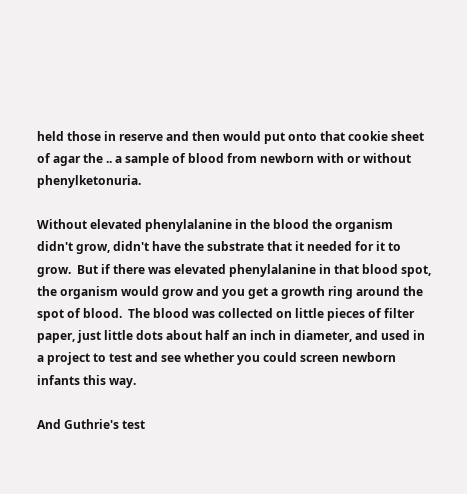held those in reserve and then would put onto that cookie sheet of agar the .. a sample of blood from newborn with or without phenylketonuria.

Without elevated phenylalanine in the blood the organism didn't grow, didn't have the substrate that it needed for it to grow.  But if there was elevated phenylalanine in that blood spot, the organism would grow and you get a growth ring around the spot of blood.  The blood was collected on little pieces of filter paper, just little dots about half an inch in diameter, and used in a project to test and see whether you could screen newborn infants this way.

And Guthrie's test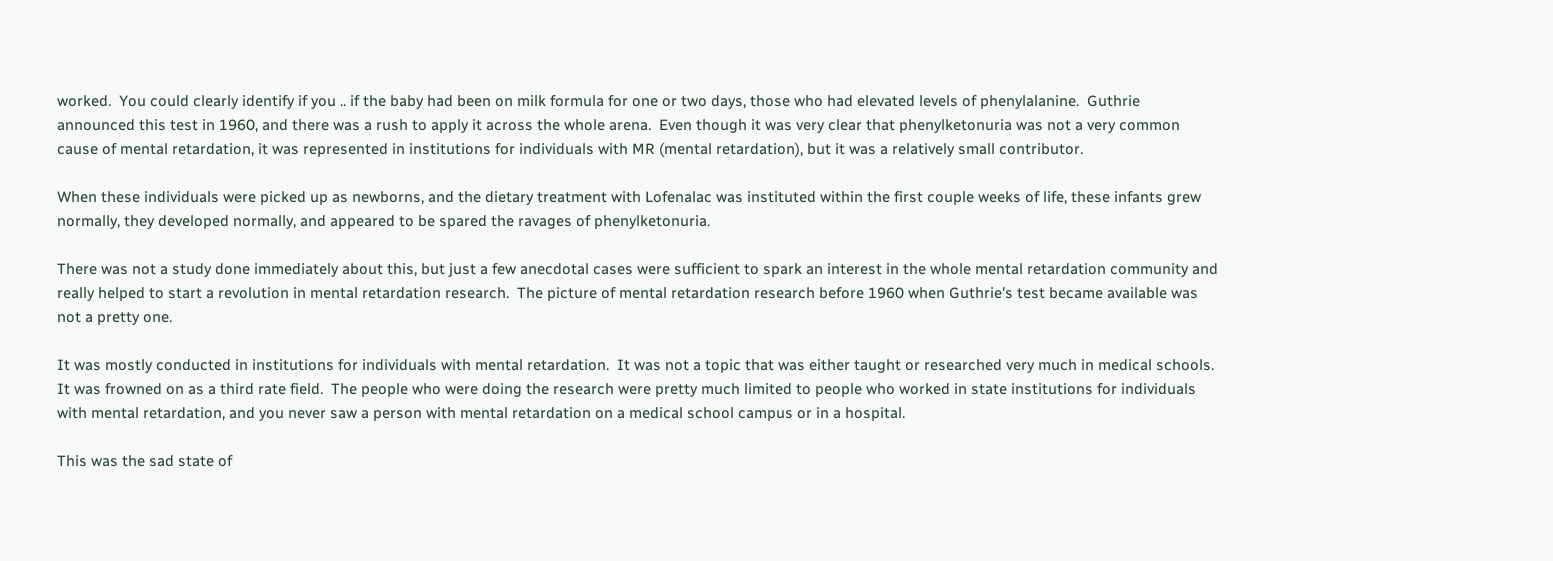worked.  You could clearly identify if you .. if the baby had been on milk formula for one or two days, those who had elevated levels of phenylalanine.  Guthrie announced this test in 1960, and there was a rush to apply it across the whole arena.  Even though it was very clear that phenylketonuria was not a very common cause of mental retardation, it was represented in institutions for individuals with MR (mental retardation), but it was a relatively small contributor.

When these individuals were picked up as newborns, and the dietary treatment with Lofenalac was instituted within the first couple weeks of life, these infants grew normally, they developed normally, and appeared to be spared the ravages of phenylketonuria.

There was not a study done immediately about this, but just a few anecdotal cases were sufficient to spark an interest in the whole mental retardation community and really helped to start a revolution in mental retardation research.  The picture of mental retardation research before 1960 when Guthrie's test became available was not a pretty one.

It was mostly conducted in institutions for individuals with mental retardation.  It was not a topic that was either taught or researched very much in medical schools.  It was frowned on as a third rate field.  The people who were doing the research were pretty much limited to people who worked in state institutions for individuals with mental retardation, and you never saw a person with mental retardation on a medical school campus or in a hospital.

This was the sad state of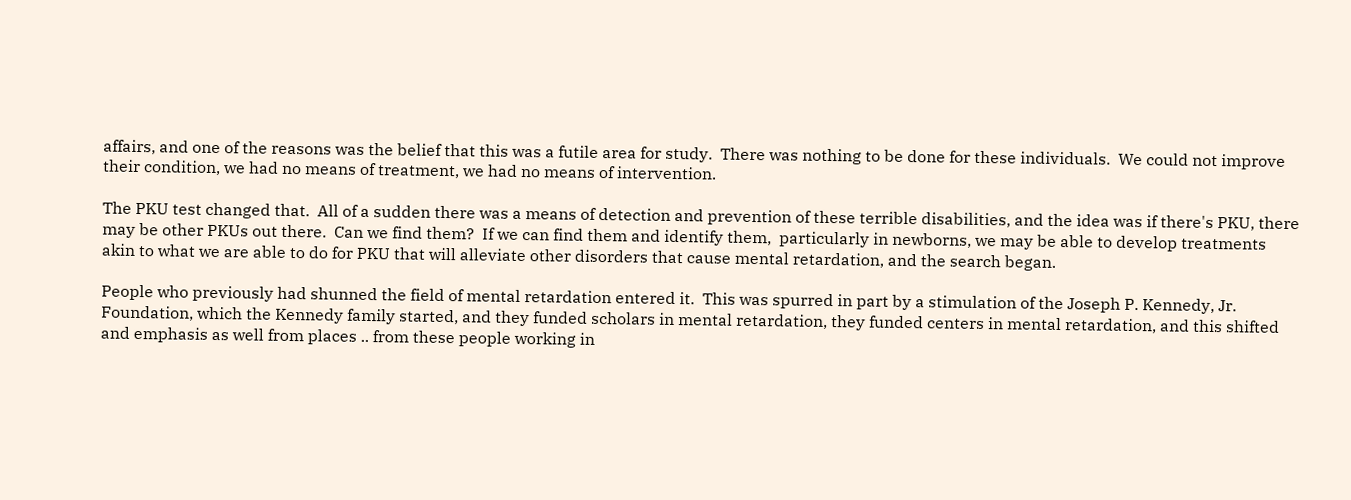affairs, and one of the reasons was the belief that this was a futile area for study.  There was nothing to be done for these individuals.  We could not improve their condition, we had no means of treatment, we had no means of intervention.

The PKU test changed that.  All of a sudden there was a means of detection and prevention of these terrible disabilities, and the idea was if there's PKU, there may be other PKUs out there.  Can we find them?  If we can find them and identify them,  particularly in newborns, we may be able to develop treatments akin to what we are able to do for PKU that will alleviate other disorders that cause mental retardation, and the search began.

People who previously had shunned the field of mental retardation entered it.  This was spurred in part by a stimulation of the Joseph P. Kennedy, Jr. Foundation, which the Kennedy family started, and they funded scholars in mental retardation, they funded centers in mental retardation, and this shifted and emphasis as well from places .. from these people working in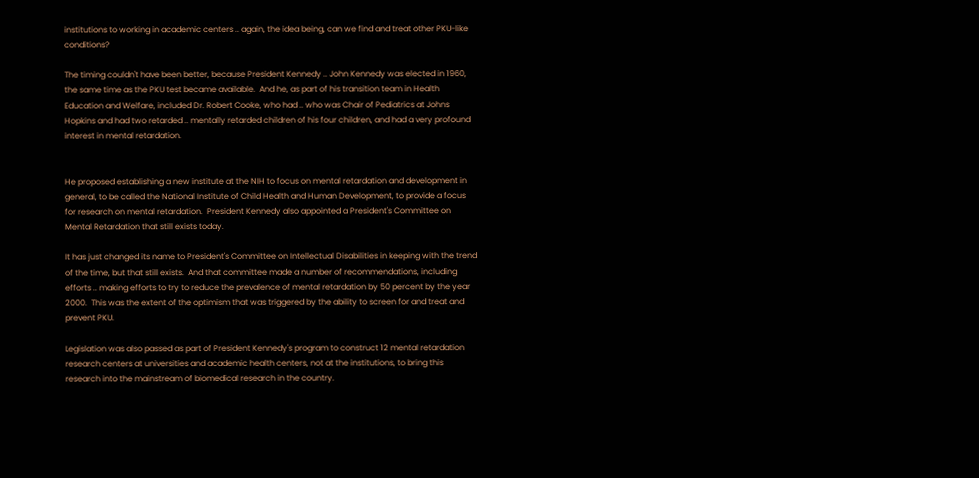institutions to working in academic centers .. again, the idea being, can we find and treat other PKU-like conditions?

The timing couldn't have been better, because President Kennedy .. John Kennedy was elected in 1960, the same time as the PKU test became available.  And he, as part of his transition team in Health Education and Welfare, included Dr. Robert Cooke, who had .. who was Chair of Pediatrics at Johns Hopkins and had two retarded .. mentally retarded children of his four children, and had a very profound interest in mental retardation.


He proposed establishing a new institute at the NIH to focus on mental retardation and development in general, to be called the National Institute of Child Health and Human Development, to provide a focus for research on mental retardation.  President Kennedy also appointed a President's Committee on Mental Retardation that still exists today.

It has just changed its name to President's Committee on Intellectual Disabilities in keeping with the trend of the time, but that still exists.  And that committee made a number of recommendations, including efforts .. making efforts to try to reduce the prevalence of mental retardation by 50 percent by the year 2000.  This was the extent of the optimism that was triggered by the ability to screen for and treat and prevent PKU.

Legislation was also passed as part of President Kennedy's program to construct 12 mental retardation research centers at universities and academic health centers, not at the institutions, to bring this research into the mainstream of biomedical research in the country.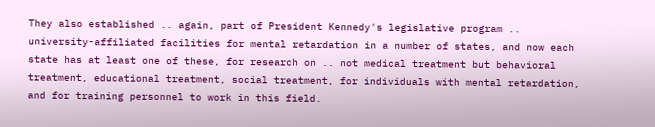They also established .. again, part of President Kennedy's legislative program .. university-affiliated facilities for mental retardation in a number of states, and now each state has at least one of these, for research on .. not medical treatment but behavioral treatment, educational treatment, social treatment, for individuals with mental retardation, and for training personnel to work in this field.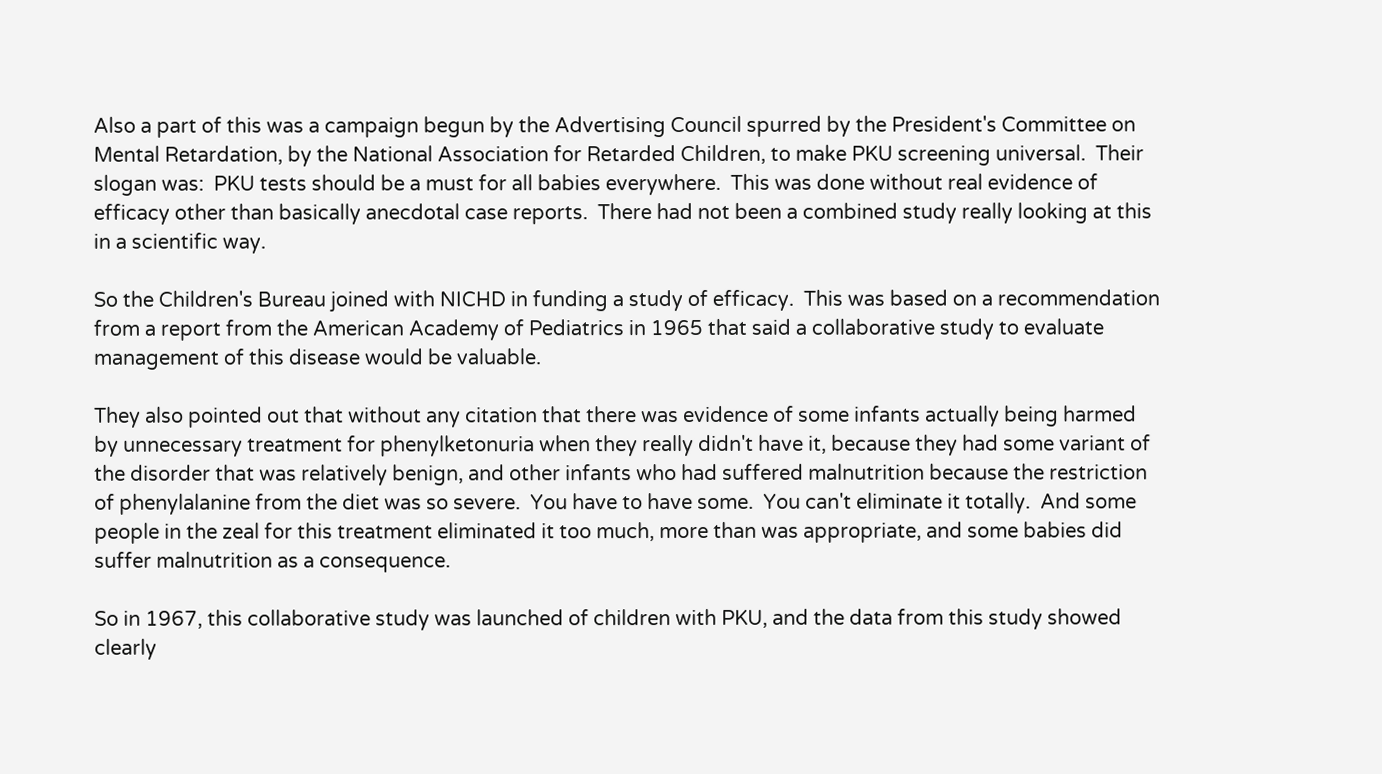Also a part of this was a campaign begun by the Advertising Council spurred by the President's Committee on Mental Retardation, by the National Association for Retarded Children, to make PKU screening universal.  Their slogan was:  PKU tests should be a must for all babies everywhere.  This was done without real evidence of efficacy other than basically anecdotal case reports.  There had not been a combined study really looking at this in a scientific way.

So the Children's Bureau joined with NICHD in funding a study of efficacy.  This was based on a recommendation from a report from the American Academy of Pediatrics in 1965 that said a collaborative study to evaluate management of this disease would be valuable.

They also pointed out that without any citation that there was evidence of some infants actually being harmed by unnecessary treatment for phenylketonuria when they really didn't have it, because they had some variant of the disorder that was relatively benign, and other infants who had suffered malnutrition because the restriction of phenylalanine from the diet was so severe.  You have to have some.  You can't eliminate it totally.  And some people in the zeal for this treatment eliminated it too much, more than was appropriate, and some babies did suffer malnutrition as a consequence.

So in 1967, this collaborative study was launched of children with PKU, and the data from this study showed clearly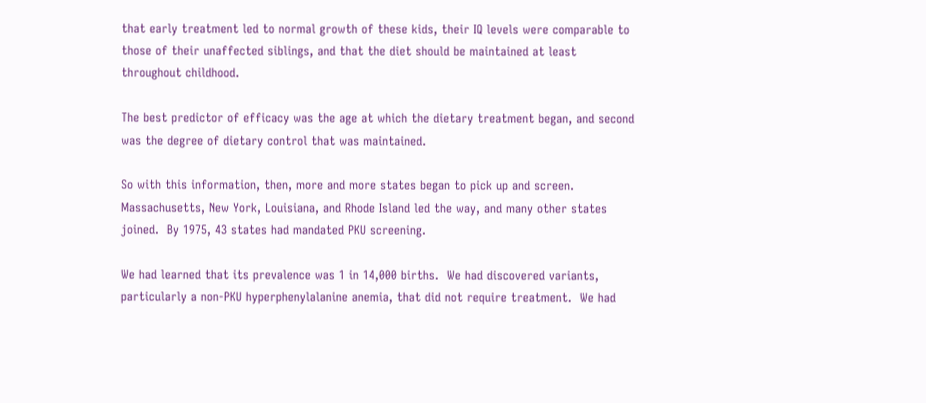that early treatment led to normal growth of these kids, their IQ levels were comparable to those of their unaffected siblings, and that the diet should be maintained at least throughout childhood.

The best predictor of efficacy was the age at which the dietary treatment began, and second was the degree of dietary control that was maintained.

So with this information, then, more and more states began to pick up and screen.  Massachusetts, New York, Louisiana, and Rhode Island led the way, and many other states joined.  By 1975, 43 states had mandated PKU screening.

We had learned that its prevalence was 1 in 14,000 births.  We had discovered variants, particularly a non-PKU hyperphenylalanine anemia, that did not require treatment.  We had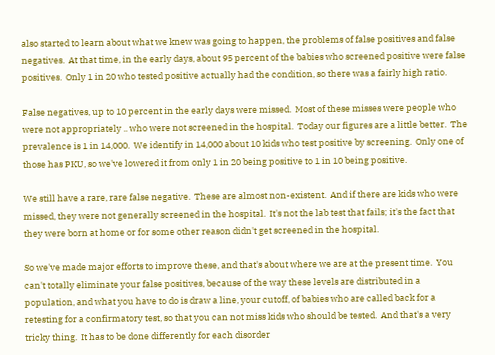also started to learn about what we knew was going to happen, the problems of false positives and false negatives.  At that time, in the early days, about 95 percent of the babies who screened positive were false positives.  Only 1 in 20 who tested positive actually had the condition, so there was a fairly high ratio.

False negatives, up to 10 percent in the early days were missed.  Most of these misses were people who were not appropriately .. who were not screened in the hospital.  Today our figures are a little better.  The prevalence is 1 in 14,000.  We identify in 14,000 about 10 kids who test positive by screening.  Only one of those has PKU, so we've lowered it from only 1 in 20 being positive to 1 in 10 being positive.

We still have a rare, rare false negative.  These are almost non-existent.  And if there are kids who were missed, they were not generally screened in the hospital.  It's not the lab test that fails; it's the fact that they were born at home or for some other reason didn't get screened in the hospital.

So we've made major efforts to improve these, and that's about where we are at the present time.  You can't totally eliminate your false positives, because of the way these levels are distributed in a population, and what you have to do is draw a line, your cutoff, of babies who are called back for a retesting for a confirmatory test, so that you can not miss kids who should be tested.  And that's a very tricky thing.  It has to be done differently for each disorder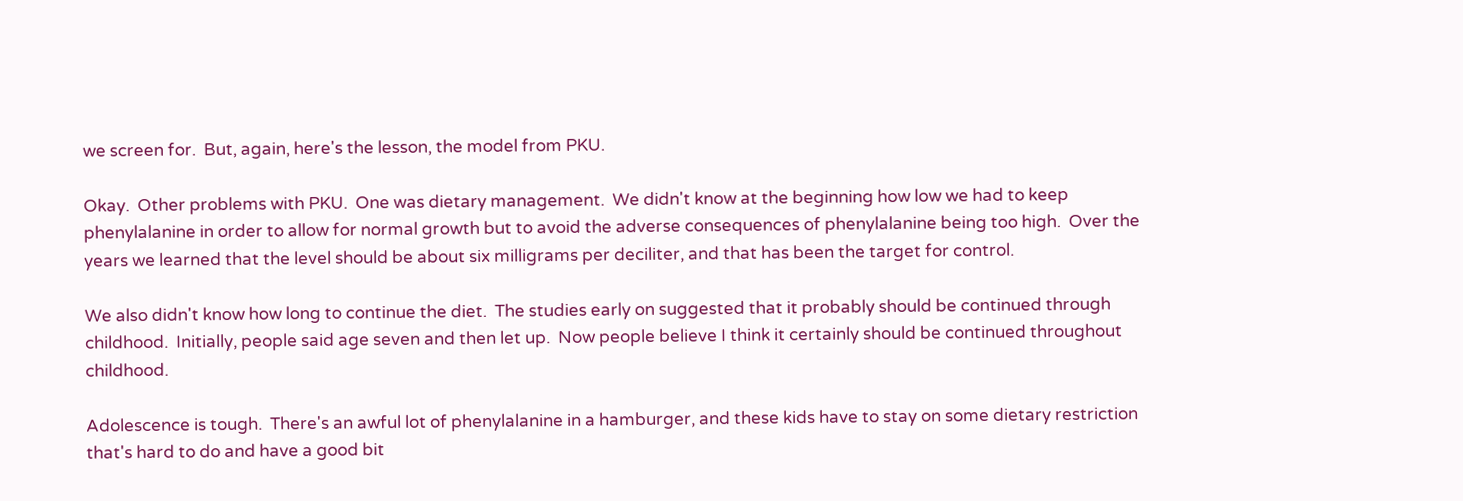we screen for.  But, again, here's the lesson, the model from PKU.

Okay.  Other problems with PKU.  One was dietary management.  We didn't know at the beginning how low we had to keep phenylalanine in order to allow for normal growth but to avoid the adverse consequences of phenylalanine being too high.  Over the years we learned that the level should be about six milligrams per deciliter, and that has been the target for control.

We also didn't know how long to continue the diet.  The studies early on suggested that it probably should be continued through childhood.  Initially, people said age seven and then let up.  Now people believe I think it certainly should be continued throughout childhood.

Adolescence is tough.  There's an awful lot of phenylalanine in a hamburger, and these kids have to stay on some dietary restriction that's hard to do and have a good bit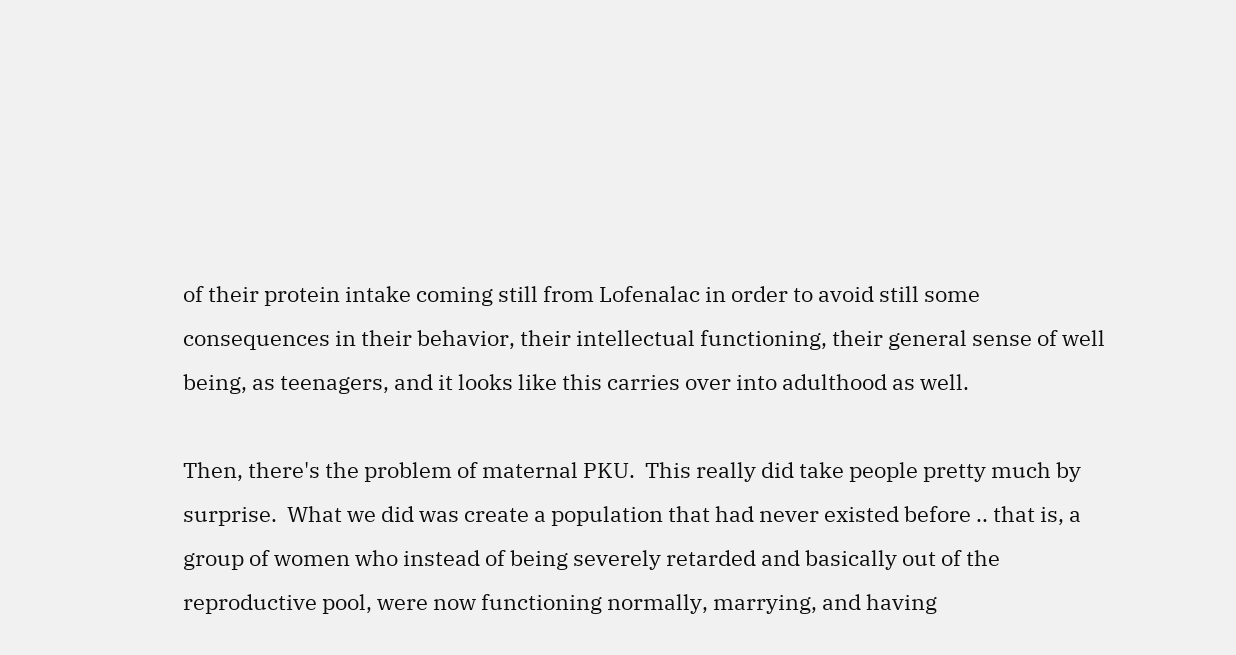of their protein intake coming still from Lofenalac in order to avoid still some consequences in their behavior, their intellectual functioning, their general sense of well being, as teenagers, and it looks like this carries over into adulthood as well.

Then, there's the problem of maternal PKU.  This really did take people pretty much by surprise.  What we did was create a population that had never existed before .. that is, a group of women who instead of being severely retarded and basically out of the reproductive pool, were now functioning normally, marrying, and having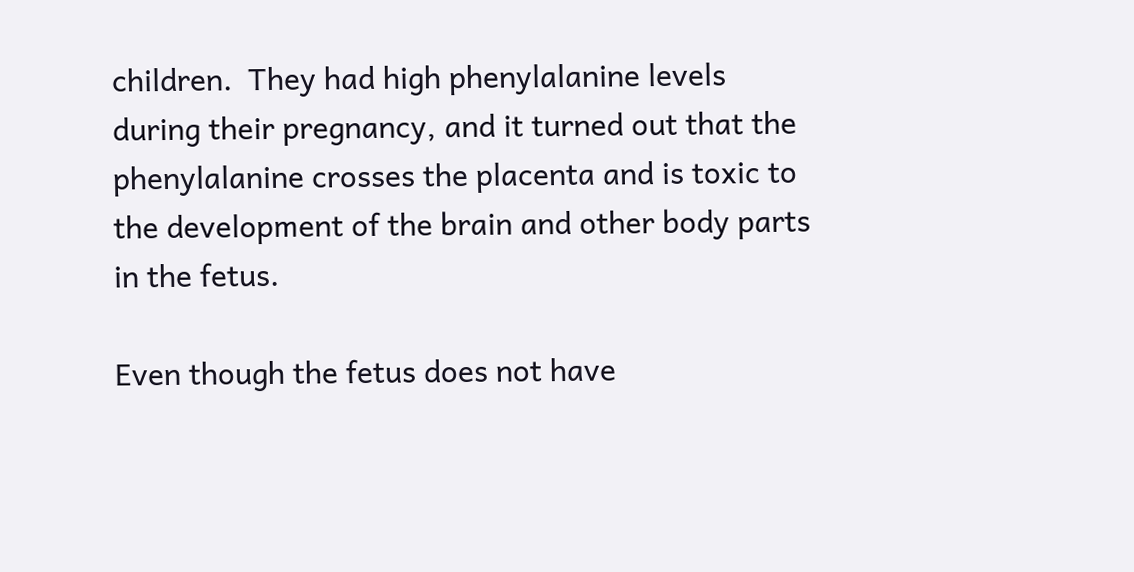children.  They had high phenylalanine levels during their pregnancy, and it turned out that the phenylalanine crosses the placenta and is toxic to the development of the brain and other body parts in the fetus.

Even though the fetus does not have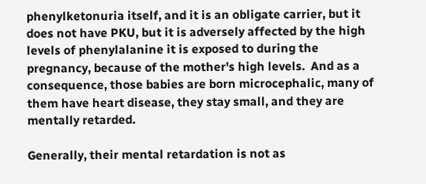phenylketonuria itself, and it is an obligate carrier, but it does not have PKU, but it is adversely affected by the high levels of phenylalanine it is exposed to during the pregnancy, because of the mother's high levels.  And as a consequence, those babies are born microcephalic, many of them have heart disease, they stay small, and they are mentally retarded.

Generally, their mental retardation is not as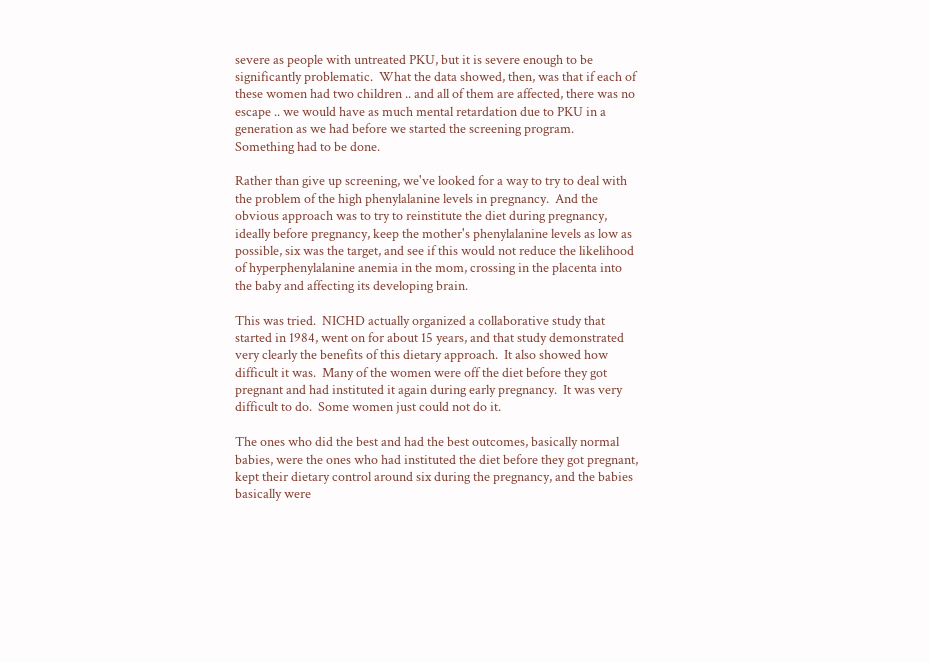severe as people with untreated PKU, but it is severe enough to be significantly problematic.  What the data showed, then, was that if each of these women had two children .. and all of them are affected, there was no escape .. we would have as much mental retardation due to PKU in a generation as we had before we started the screening program.  Something had to be done.

Rather than give up screening, we've looked for a way to try to deal with the problem of the high phenylalanine levels in pregnancy.  And the obvious approach was to try to reinstitute the diet during pregnancy, ideally before pregnancy, keep the mother's phenylalanine levels as low as possible, six was the target, and see if this would not reduce the likelihood of hyperphenylalanine anemia in the mom, crossing in the placenta into the baby and affecting its developing brain.

This was tried.  NICHD actually organized a collaborative study that started in 1984, went on for about 15 years, and that study demonstrated very clearly the benefits of this dietary approach.  It also showed how difficult it was.  Many of the women were off the diet before they got pregnant and had instituted it again during early pregnancy.  It was very difficult to do.  Some women just could not do it.

The ones who did the best and had the best outcomes, basically normal babies, were the ones who had instituted the diet before they got pregnant, kept their dietary control around six during the pregnancy, and the babies basically were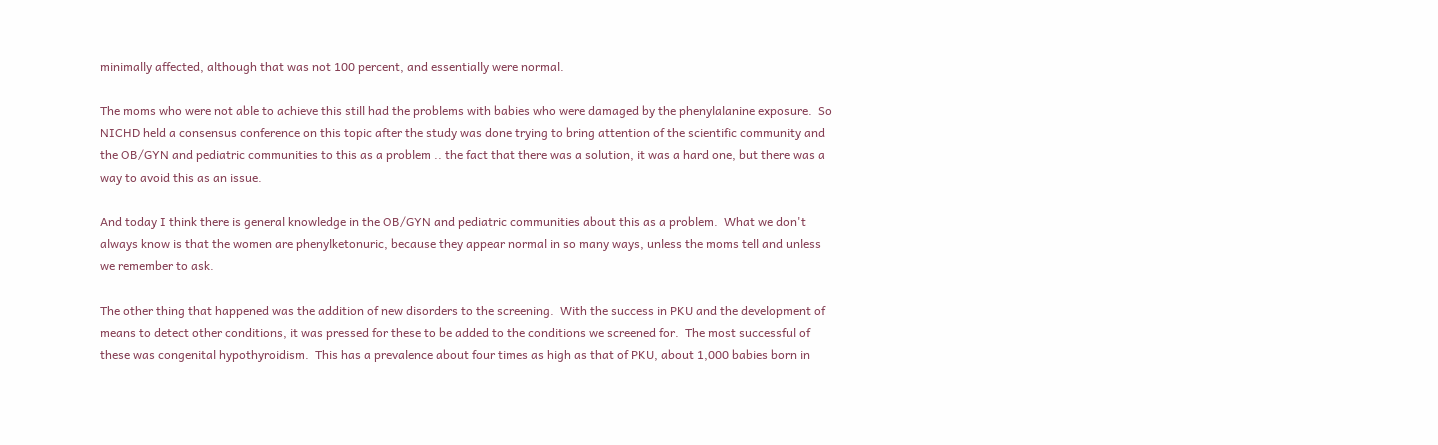minimally affected, although that was not 100 percent, and essentially were normal.

The moms who were not able to achieve this still had the problems with babies who were damaged by the phenylalanine exposure.  So NICHD held a consensus conference on this topic after the study was done trying to bring attention of the scientific community and the OB/GYN and pediatric communities to this as a problem .. the fact that there was a solution, it was a hard one, but there was a way to avoid this as an issue.

And today I think there is general knowledge in the OB/GYN and pediatric communities about this as a problem.  What we don't always know is that the women are phenylketonuric, because they appear normal in so many ways, unless the moms tell and unless we remember to ask.

The other thing that happened was the addition of new disorders to the screening.  With the success in PKU and the development of means to detect other conditions, it was pressed for these to be added to the conditions we screened for.  The most successful of these was congenital hypothyroidism.  This has a prevalence about four times as high as that of PKU, about 1,000 babies born in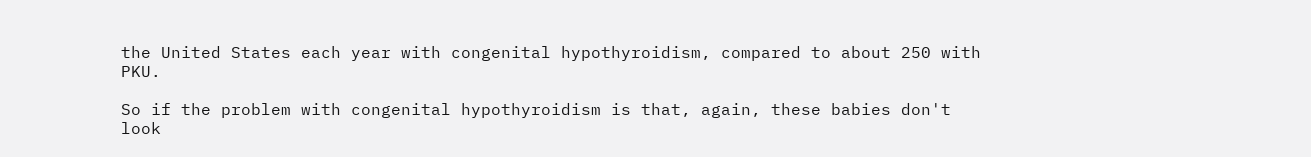the United States each year with congenital hypothyroidism, compared to about 250 with PKU.

So if the problem with congenital hypothyroidism is that, again, these babies don't look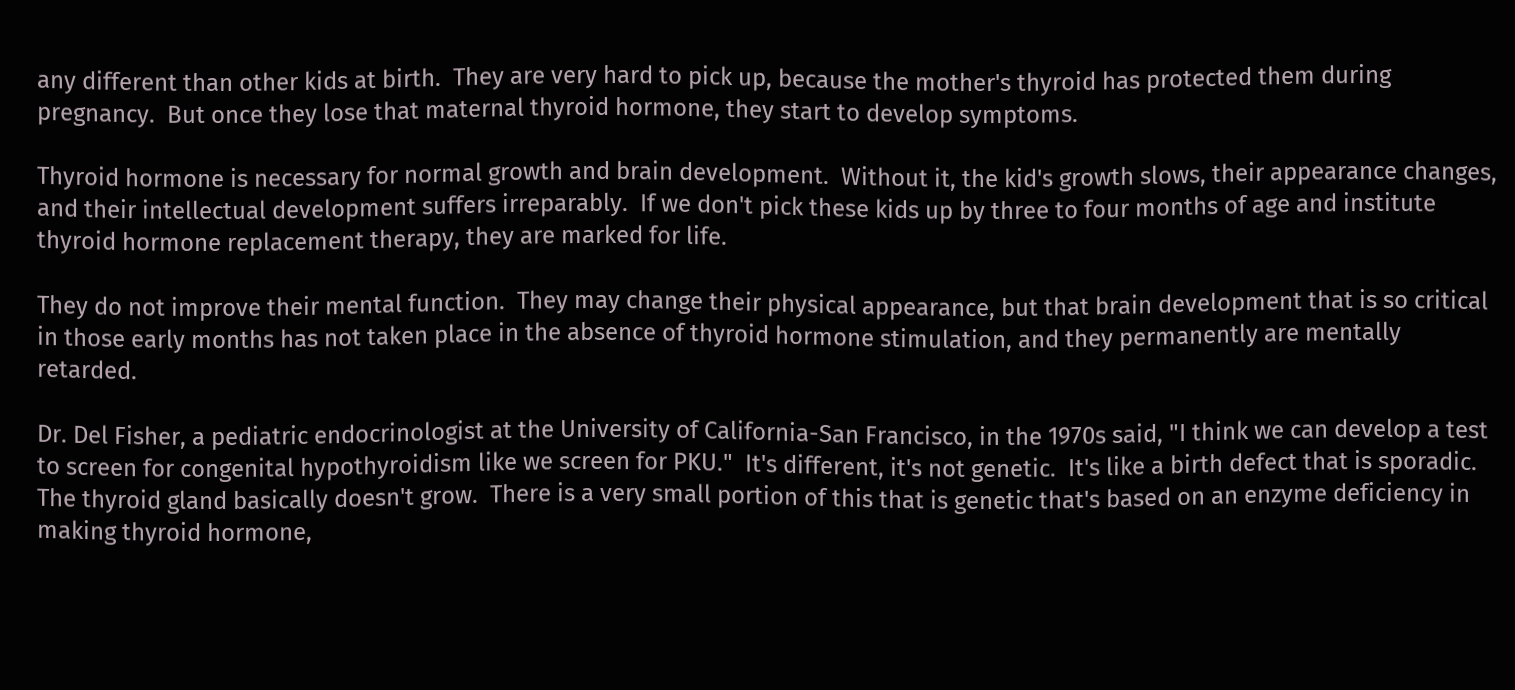any different than other kids at birth.  They are very hard to pick up, because the mother's thyroid has protected them during pregnancy.  But once they lose that maternal thyroid hormone, they start to develop symptoms.

Thyroid hormone is necessary for normal growth and brain development.  Without it, the kid's growth slows, their appearance changes, and their intellectual development suffers irreparably.  If we don't pick these kids up by three to four months of age and institute thyroid hormone replacement therapy, they are marked for life.

They do not improve their mental function.  They may change their physical appearance, but that brain development that is so critical in those early months has not taken place in the absence of thyroid hormone stimulation, and they permanently are mentally retarded.

Dr. Del Fisher, a pediatric endocrinologist at the University of California-San Francisco, in the 1970s said, "I think we can develop a test to screen for congenital hypothyroidism like we screen for PKU."  It's different, it's not genetic.  It's like a birth defect that is sporadic.  The thyroid gland basically doesn't grow.  There is a very small portion of this that is genetic that's based on an enzyme deficiency in making thyroid hormone,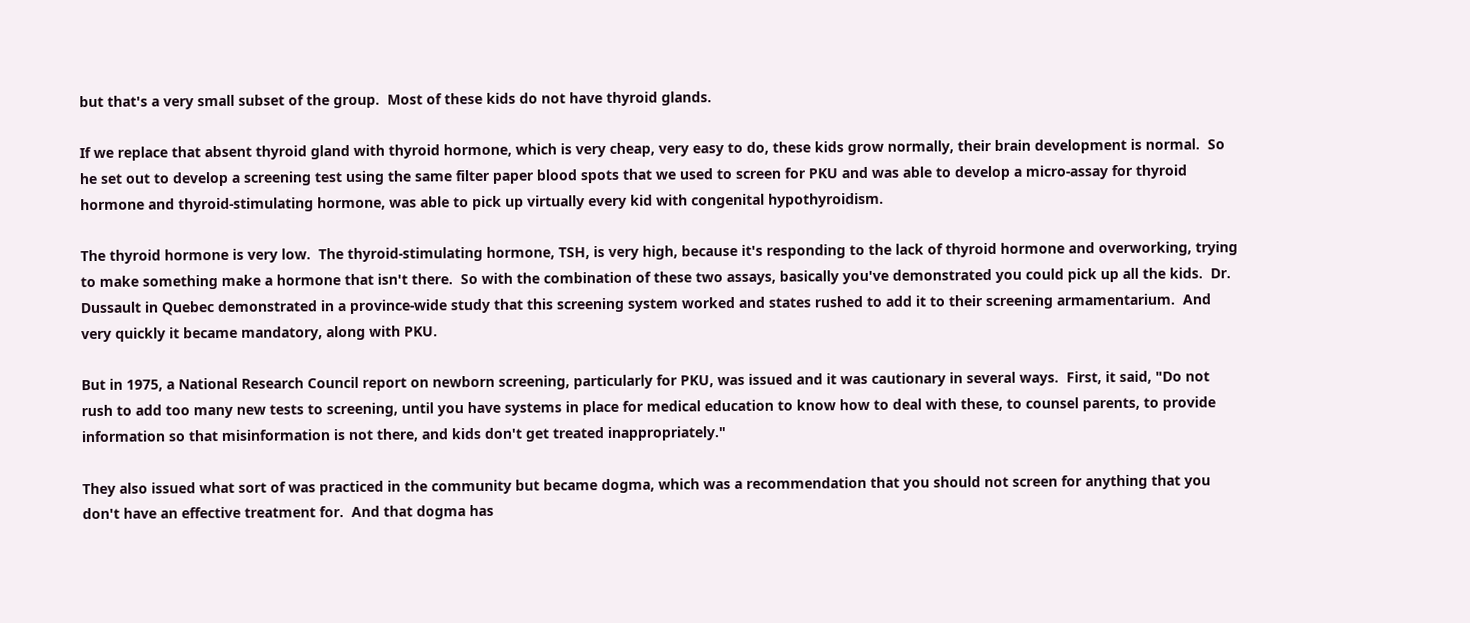but that's a very small subset of the group.  Most of these kids do not have thyroid glands.

If we replace that absent thyroid gland with thyroid hormone, which is very cheap, very easy to do, these kids grow normally, their brain development is normal.  So he set out to develop a screening test using the same filter paper blood spots that we used to screen for PKU and was able to develop a micro-assay for thyroid hormone and thyroid-stimulating hormone, was able to pick up virtually every kid with congenital hypothyroidism.

The thyroid hormone is very low.  The thyroid-stimulating hormone, TSH, is very high, because it's responding to the lack of thyroid hormone and overworking, trying to make something make a hormone that isn't there.  So with the combination of these two assays, basically you've demonstrated you could pick up all the kids.  Dr. Dussault in Quebec demonstrated in a province-wide study that this screening system worked and states rushed to add it to their screening armamentarium.  And very quickly it became mandatory, along with PKU.

But in 1975, a National Research Council report on newborn screening, particularly for PKU, was issued and it was cautionary in several ways.  First, it said, "Do not rush to add too many new tests to screening, until you have systems in place for medical education to know how to deal with these, to counsel parents, to provide information so that misinformation is not there, and kids don't get treated inappropriately."

They also issued what sort of was practiced in the community but became dogma, which was a recommendation that you should not screen for anything that you don't have an effective treatment for.  And that dogma has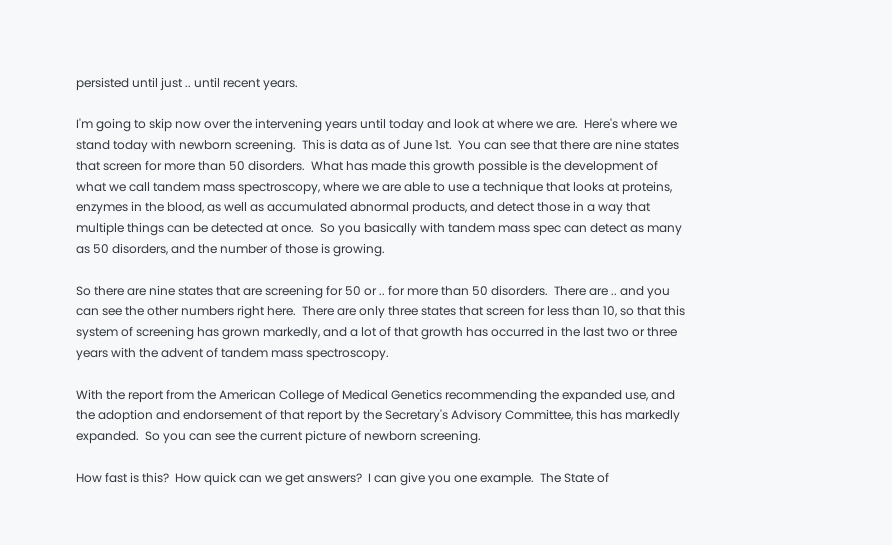persisted until just .. until recent years.

I'm going to skip now over the intervening years until today and look at where we are.  Here's where we stand today with newborn screening.  This is data as of June 1st.  You can see that there are nine states that screen for more than 50 disorders.  What has made this growth possible is the development of what we call tandem mass spectroscopy, where we are able to use a technique that looks at proteins, enzymes in the blood, as well as accumulated abnormal products, and detect those in a way that multiple things can be detected at once.  So you basically with tandem mass spec can detect as many as 50 disorders, and the number of those is growing.

So there are nine states that are screening for 50 or .. for more than 50 disorders.  There are .. and you can see the other numbers right here.  There are only three states that screen for less than 10, so that this system of screening has grown markedly, and a lot of that growth has occurred in the last two or three years with the advent of tandem mass spectroscopy.

With the report from the American College of Medical Genetics recommending the expanded use, and the adoption and endorsement of that report by the Secretary's Advisory Committee, this has markedly expanded.  So you can see the current picture of newborn screening.

How fast is this?  How quick can we get answers?  I can give you one example.  The State of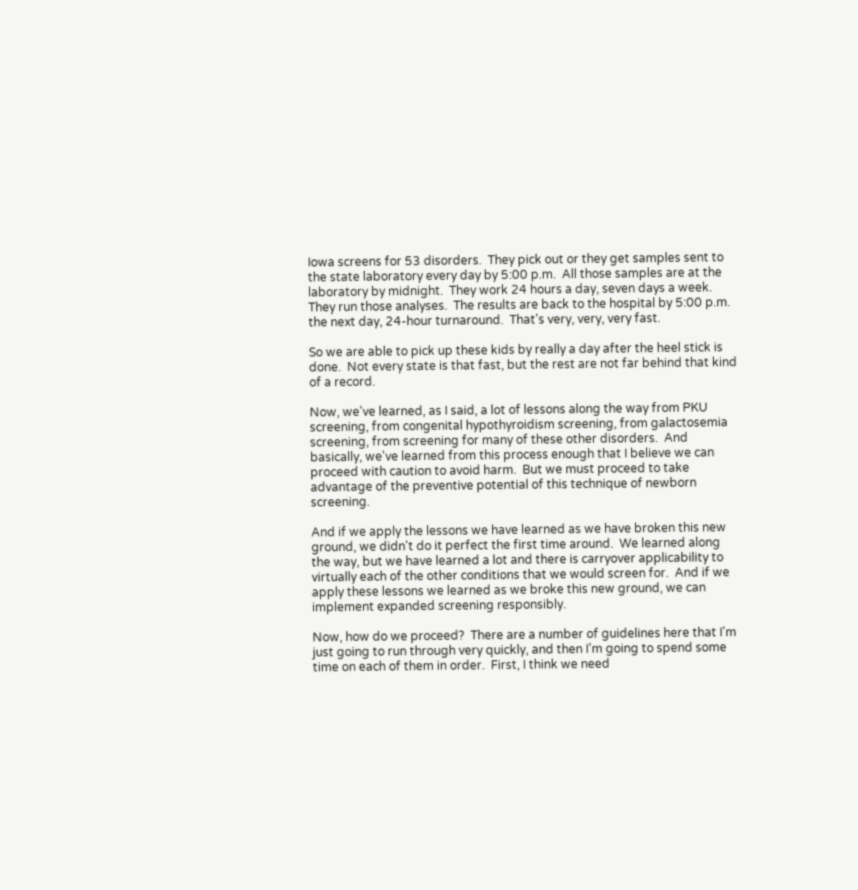Iowa screens for 53 disorders.  They pick out or they get samples sent to the state laboratory every day by 5:00 p.m.  All those samples are at the laboratory by midnight.  They work 24 hours a day, seven days a week.  They run those analyses.  The results are back to the hospital by 5:00 p.m. the next day, 24-hour turnaround.  That's very, very, very fast.

So we are able to pick up these kids by really a day after the heel stick is done.  Not every state is that fast, but the rest are not far behind that kind of a record.

Now, we've learned, as I said, a lot of lessons along the way from PKU screening, from congenital hypothyroidism screening, from galactosemia screening, from screening for many of these other disorders.  And basically, we've learned from this process enough that I believe we can proceed with caution to avoid harm.  But we must proceed to take advantage of the preventive potential of this technique of newborn screening.

And if we apply the lessons we have learned as we have broken this new ground, we didn't do it perfect the first time around.  We learned along the way, but we have learned a lot and there is carryover applicability to virtually each of the other conditions that we would screen for.  And if we apply these lessons we learned as we broke this new ground, we can implement expanded screening responsibly.

Now, how do we proceed?  There are a number of guidelines here that I'm just going to run through very quickly, and then I'm going to spend some time on each of them in order.  First, I think we need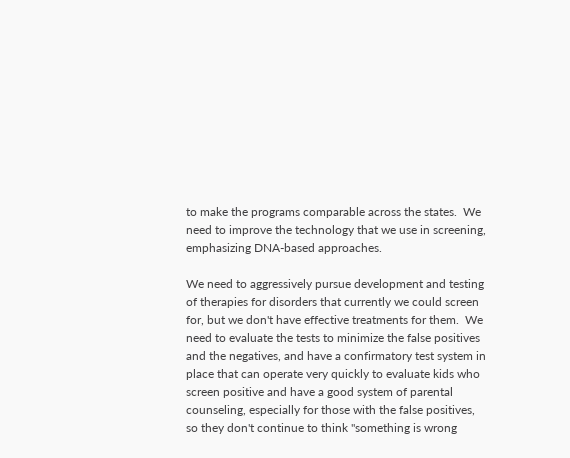to make the programs comparable across the states.  We need to improve the technology that we use in screening, emphasizing DNA-based approaches.

We need to aggressively pursue development and testing of therapies for disorders that currently we could screen for, but we don't have effective treatments for them.  We need to evaluate the tests to minimize the false positives and the negatives, and have a confirmatory test system in place that can operate very quickly to evaluate kids who screen positive and have a good system of parental counseling, especially for those with the false positives, so they don't continue to think "something is wrong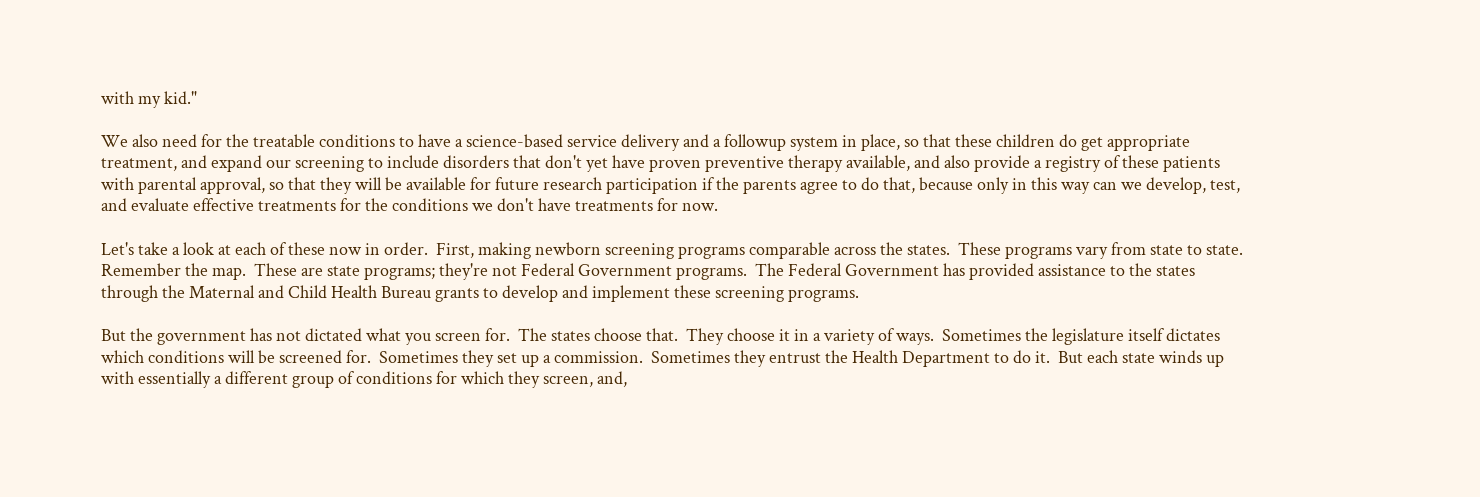with my kid."

We also need for the treatable conditions to have a science-based service delivery and a followup system in place, so that these children do get appropriate treatment, and expand our screening to include disorders that don't yet have proven preventive therapy available, and also provide a registry of these patients with parental approval, so that they will be available for future research participation if the parents agree to do that, because only in this way can we develop, test, and evaluate effective treatments for the conditions we don't have treatments for now.

Let's take a look at each of these now in order.  First, making newborn screening programs comparable across the states.  These programs vary from state to state.  Remember the map.  These are state programs; they're not Federal Government programs.  The Federal Government has provided assistance to the states through the Maternal and Child Health Bureau grants to develop and implement these screening programs.

But the government has not dictated what you screen for.  The states choose that.  They choose it in a variety of ways.  Sometimes the legislature itself dictates which conditions will be screened for.  Sometimes they set up a commission.  Sometimes they entrust the Health Department to do it.  But each state winds up with essentially a different group of conditions for which they screen, and,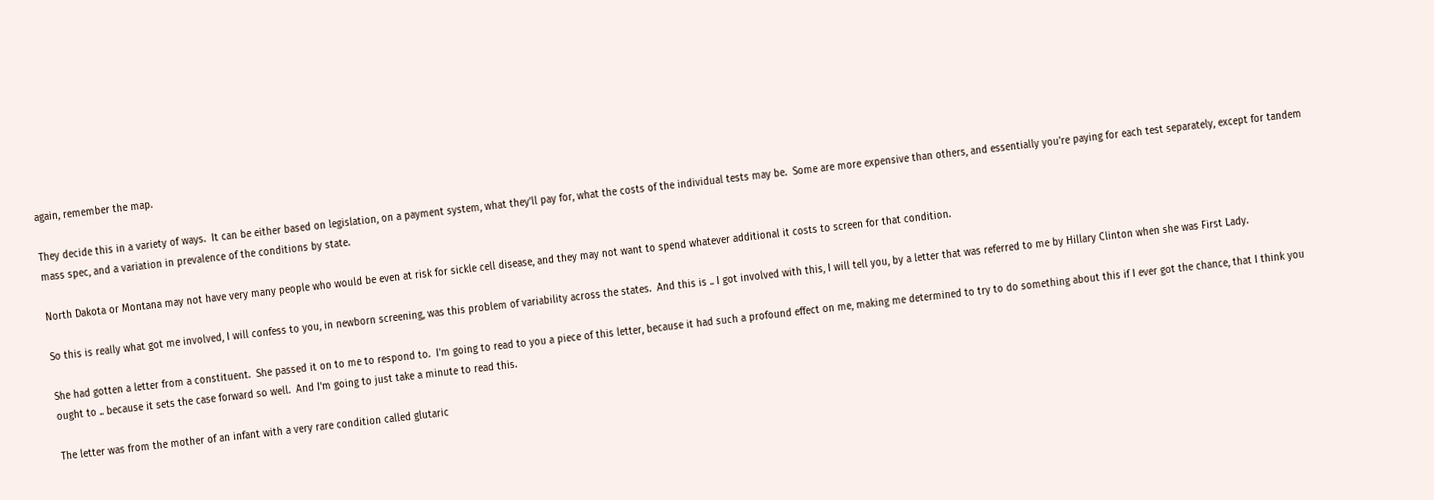again, remember the map.

They decide this in a variety of ways.  It can be either based on legislation, on a payment system, what they'll pay for, what the costs of the individual tests may be.  Some are more expensive than others, and essentially you're paying for each test separately, except for tandem mass spec, and a variation in prevalence of the conditions by state.

North Dakota or Montana may not have very many people who would be even at risk for sickle cell disease, and they may not want to spend whatever additional it costs to screen for that condition.

So this is really what got me involved, I will confess to you, in newborn screening, was this problem of variability across the states.  And this is .. I got involved with this, I will tell you, by a letter that was referred to me by Hillary Clinton when she was First Lady.

She had gotten a letter from a constituent.  She passed it on to me to respond to.  I'm going to read to you a piece of this letter, because it had such a profound effect on me, making me determined to try to do something about this if I ever got the chance, that I think you ought to .. because it sets the case forward so well.  And I'm going to just take a minute to read this.

The letter was from the mother of an infant with a very rare condition called glutaric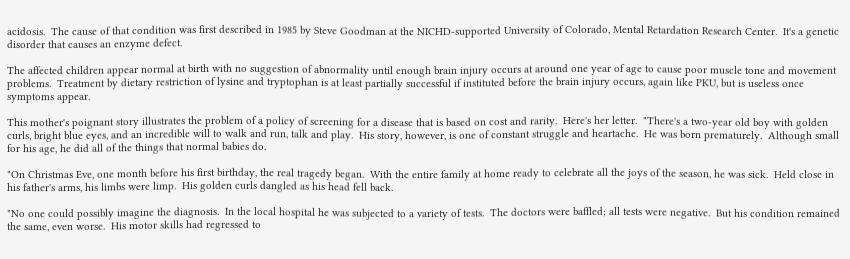acidosis.  The cause of that condition was first described in 1985 by Steve Goodman at the NICHD-supported University of Colorado, Mental Retardation Research Center.  It's a genetic disorder that causes an enzyme defect.

The affected children appear normal at birth with no suggestion of abnormality until enough brain injury occurs at around one year of age to cause poor muscle tone and movement problems.  Treatment by dietary restriction of lysine and tryptophan is at least partially successful if instituted before the brain injury occurs, again like PKU, but is useless once symptoms appear.

This mother's poignant story illustrates the problem of a policy of screening for a disease that is based on cost and rarity.  Here's her letter.  "There's a two-year old boy with golden curls, bright blue eyes, and an incredible will to walk and run, talk and play.  His story, however, is one of constant struggle and heartache.  He was born prematurely.  Although small for his age, he did all of the things that normal babies do.

"On Christmas Eve, one month before his first birthday, the real tragedy began.  With the entire family at home ready to celebrate all the joys of the season, he was sick.  Held close in his father's arms, his limbs were limp.  His golden curls dangled as his head fell back.

"No one could possibly imagine the diagnosis.  In the local hospital he was subjected to a variety of tests.  The doctors were baffled; all tests were negative.  But his condition remained the same, even worse.  His motor skills had regressed to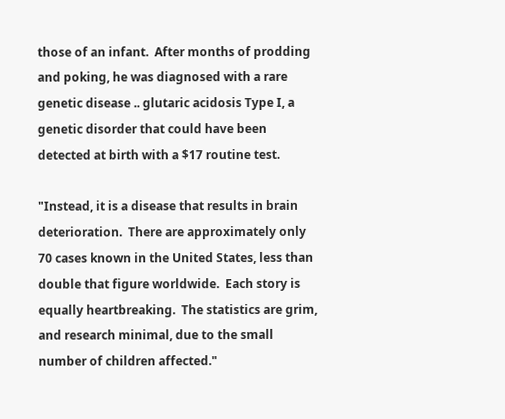those of an infant.  After months of prodding and poking, he was diagnosed with a rare genetic disease .. glutaric acidosis Type I, a genetic disorder that could have been detected at birth with a $17 routine test.

"Instead, it is a disease that results in brain deterioration.  There are approximately only 70 cases known in the United States, less than double that figure worldwide.  Each story is equally heartbreaking.  The statistics are grim, and research minimal, due to the small number of children affected."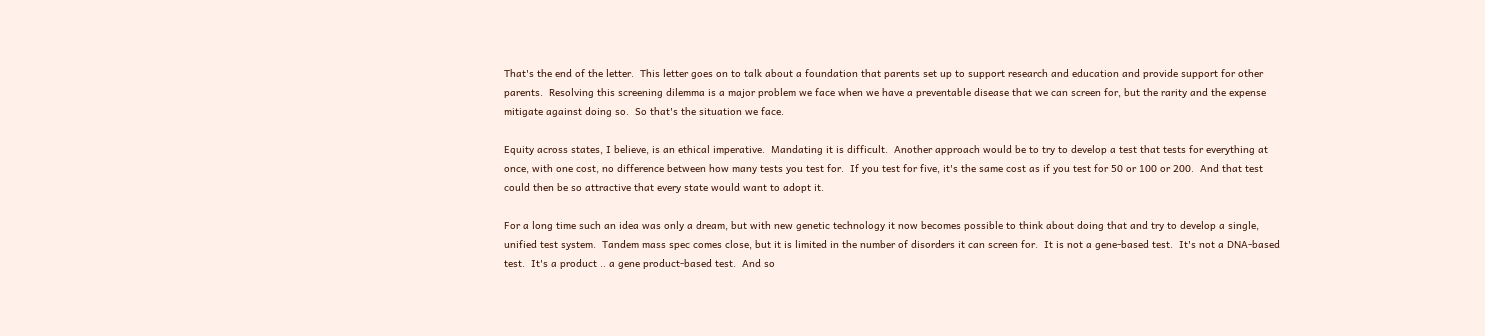That's the end of the letter.  This letter goes on to talk about a foundation that parents set up to support research and education and provide support for other parents.  Resolving this screening dilemma is a major problem we face when we have a preventable disease that we can screen for, but the rarity and the expense mitigate against doing so.  So that's the situation we face.

Equity across states, I believe, is an ethical imperative.  Mandating it is difficult.  Another approach would be to try to develop a test that tests for everything at once, with one cost, no difference between how many tests you test for.  If you test for five, it's the same cost as if you test for 50 or 100 or 200.  And that test could then be so attractive that every state would want to adopt it.

For a long time such an idea was only a dream, but with new genetic technology it now becomes possible to think about doing that and try to develop a single, unified test system.  Tandem mass spec comes close, but it is limited in the number of disorders it can screen for.  It is not a gene-based test.  It's not a DNA-based test.  It's a product .. a gene product-based test.  And so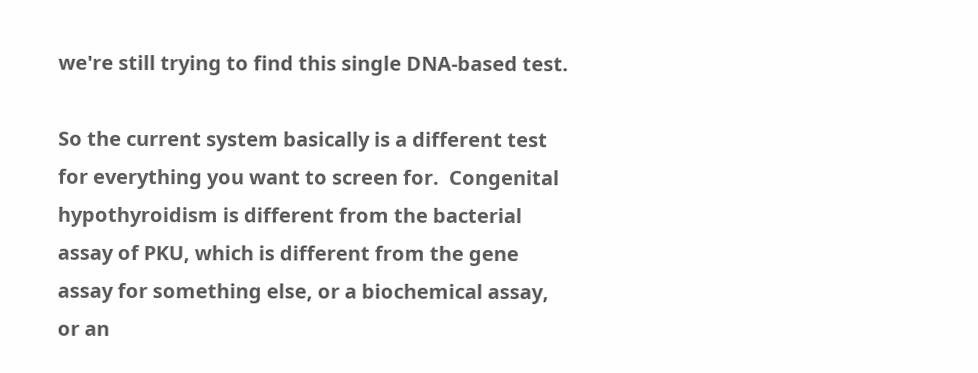we're still trying to find this single DNA-based test.

So the current system basically is a different test for everything you want to screen for.  Congenital hypothyroidism is different from the bacterial assay of PKU, which is different from the gene assay for something else, or a biochemical assay, or an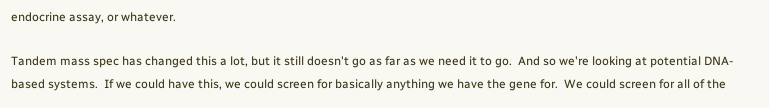endocrine assay, or whatever.

Tandem mass spec has changed this a lot, but it still doesn't go as far as we need it to go.  And so we're looking at potential DNA-based systems.  If we could have this, we could screen for basically anything we have the gene for.  We could screen for all of the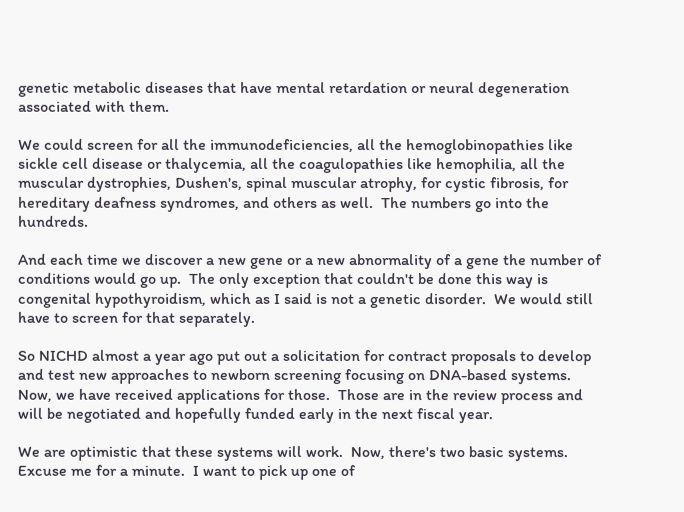genetic metabolic diseases that have mental retardation or neural degeneration associated with them.

We could screen for all the immunodeficiencies, all the hemoglobinopathies like sickle cell disease or thalycemia, all the coagulopathies like hemophilia, all the muscular dystrophies, Dushen's, spinal muscular atrophy, for cystic fibrosis, for hereditary deafness syndromes, and others as well.  The numbers go into the hundreds.

And each time we discover a new gene or a new abnormality of a gene the number of conditions would go up.  The only exception that couldn't be done this way is congenital hypothyroidism, which as I said is not a genetic disorder.  We would still have to screen for that separately.

So NICHD almost a year ago put out a solicitation for contract proposals to develop and test new approaches to newborn screening focusing on DNA-based systems.  Now, we have received applications for those.  Those are in the review process and will be negotiated and hopefully funded early in the next fiscal year.

We are optimistic that these systems will work.  Now, there's two basic systems.  Excuse me for a minute.  I want to pick up one of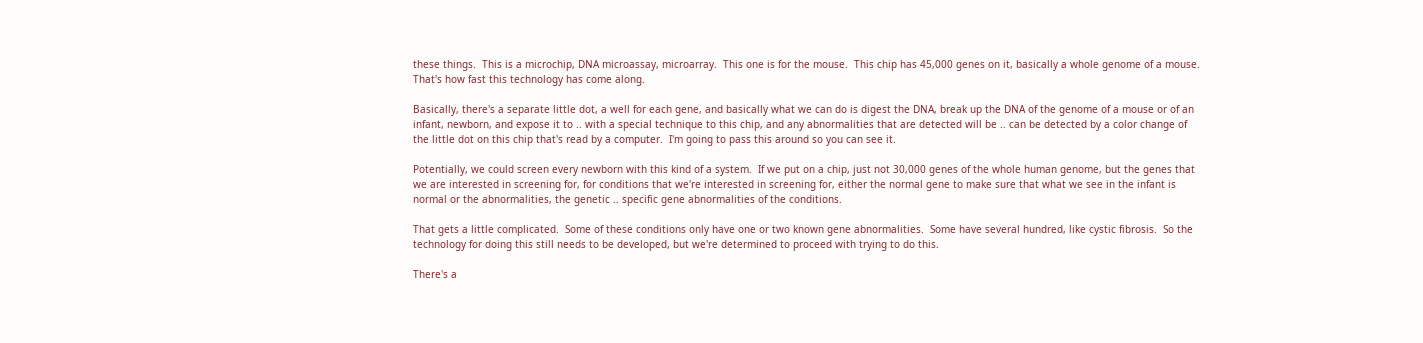these things.  This is a microchip, DNA microassay, microarray.  This one is for the mouse.  This chip has 45,000 genes on it, basically a whole genome of a mouse.  That's how fast this technology has come along.

Basically, there's a separate little dot, a well for each gene, and basically what we can do is digest the DNA, break up the DNA of the genome of a mouse or of an infant, newborn, and expose it to .. with a special technique to this chip, and any abnormalities that are detected will be .. can be detected by a color change of the little dot on this chip that's read by a computer.  I'm going to pass this around so you can see it.

Potentially, we could screen every newborn with this kind of a system.  If we put on a chip, just not 30,000 genes of the whole human genome, but the genes that we are interested in screening for, for conditions that we're interested in screening for, either the normal gene to make sure that what we see in the infant is normal or the abnormalities, the genetic .. specific gene abnormalities of the conditions.

That gets a little complicated.  Some of these conditions only have one or two known gene abnormalities.  Some have several hundred, like cystic fibrosis.  So the technology for doing this still needs to be developed, but we're determined to proceed with trying to do this.

There's a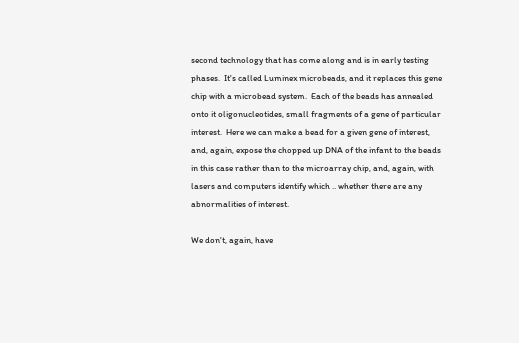second technology that has come along and is in early testing phases.  It's called Luminex microbeads, and it replaces this gene chip with a microbead system.  Each of the beads has annealed onto it oligonucleotides, small fragments of a gene of particular interest.  Here we can make a bead for a given gene of interest, and, again, expose the chopped up DNA of the infant to the beads in this case rather than to the microarray chip, and, again, with lasers and computers identify which .. whether there are any abnormalities of interest.

We don't, again, have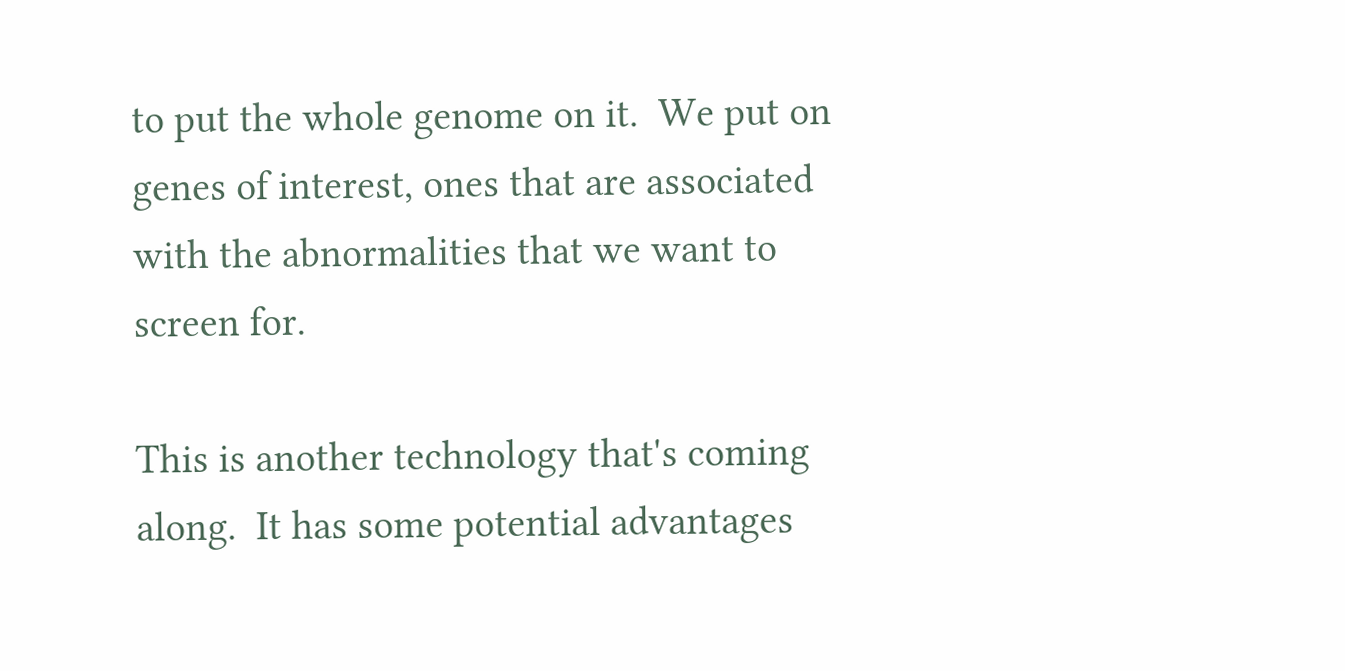to put the whole genome on it.  We put on genes of interest, ones that are associated with the abnormalities that we want to screen for.

This is another technology that's coming along.  It has some potential advantages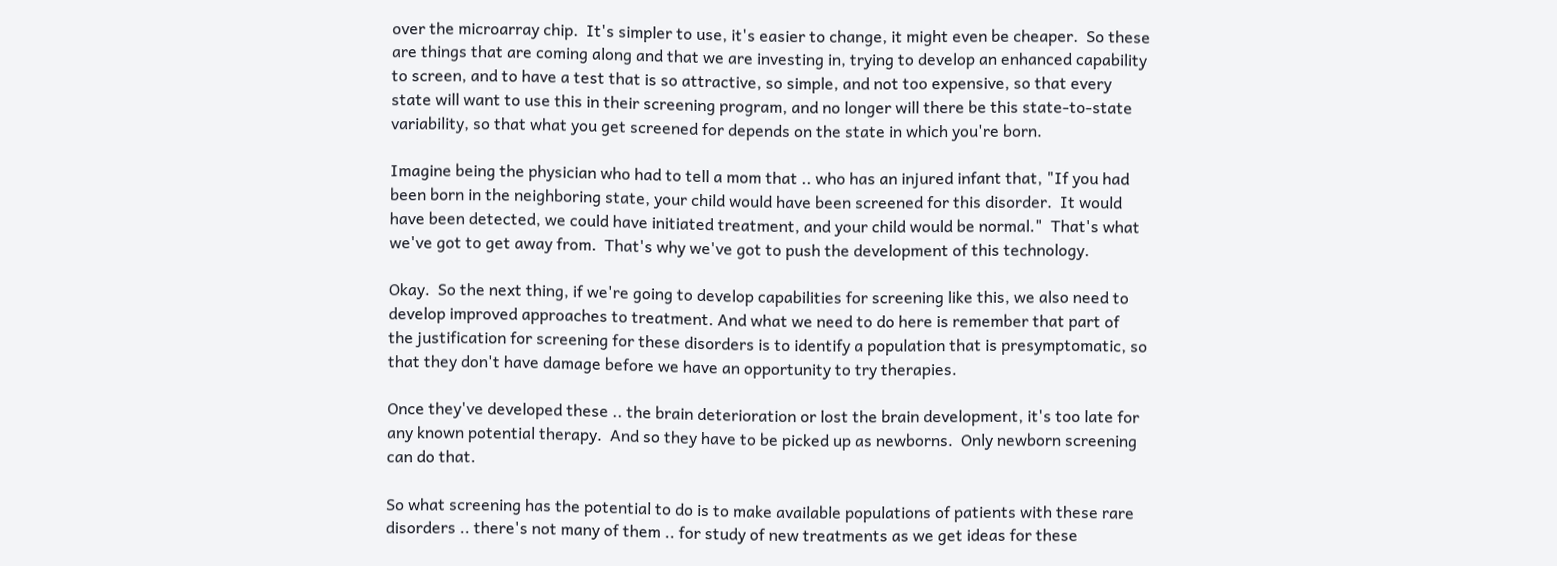over the microarray chip.  It's simpler to use, it's easier to change, it might even be cheaper.  So these are things that are coming along and that we are investing in, trying to develop an enhanced capability to screen, and to have a test that is so attractive, so simple, and not too expensive, so that every state will want to use this in their screening program, and no longer will there be this state-to-state variability, so that what you get screened for depends on the state in which you're born.

Imagine being the physician who had to tell a mom that .. who has an injured infant that, "If you had been born in the neighboring state, your child would have been screened for this disorder.  It would have been detected, we could have initiated treatment, and your child would be normal."  That's what we've got to get away from.  That's why we've got to push the development of this technology.

Okay.  So the next thing, if we're going to develop capabilities for screening like this, we also need to develop improved approaches to treatment. And what we need to do here is remember that part of the justification for screening for these disorders is to identify a population that is presymptomatic, so that they don't have damage before we have an opportunity to try therapies.

Once they've developed these .. the brain deterioration or lost the brain development, it's too late for any known potential therapy.  And so they have to be picked up as newborns.  Only newborn screening can do that.

So what screening has the potential to do is to make available populations of patients with these rare disorders .. there's not many of them .. for study of new treatments as we get ideas for these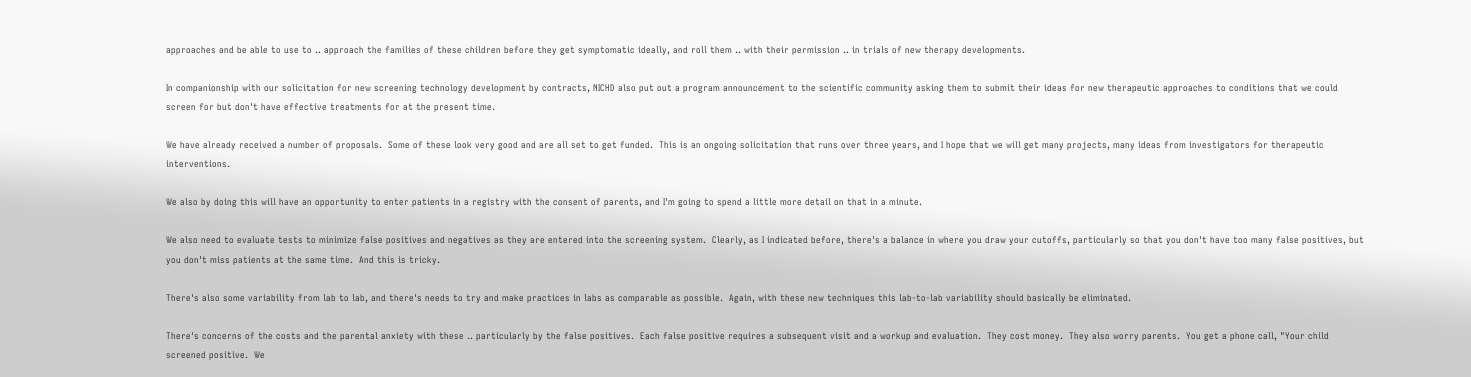approaches and be able to use to .. approach the families of these children before they get symptomatic ideally, and roll them .. with their permission .. in trials of new therapy developments.

In companionship with our solicitation for new screening technology development by contracts, NICHD also put out a program announcement to the scientific community asking them to submit their ideas for new therapeutic approaches to conditions that we could screen for but don't have effective treatments for at the present time.

We have already received a number of proposals.  Some of these look very good and are all set to get funded.  This is an ongoing solicitation that runs over three years, and I hope that we will get many projects, many ideas from investigators for therapeutic interventions.

We also by doing this will have an opportunity to enter patients in a registry with the consent of parents, and I'm going to spend a little more detail on that in a minute.

We also need to evaluate tests to minimize false positives and negatives as they are entered into the screening system.  Clearly, as I indicated before, there's a balance in where you draw your cutoffs, particularly so that you don't have too many false positives, but you don't miss patients at the same time.  And this is tricky.

There's also some variability from lab to lab, and there's needs to try and make practices in labs as comparable as possible.  Again, with these new techniques this lab-to-lab variability should basically be eliminated.

There's concerns of the costs and the parental anxiety with these .. particularly by the false positives.  Each false positive requires a subsequent visit and a workup and evaluation.  They cost money.  They also worry parents.  You get a phone call, "Your child screened positive.  We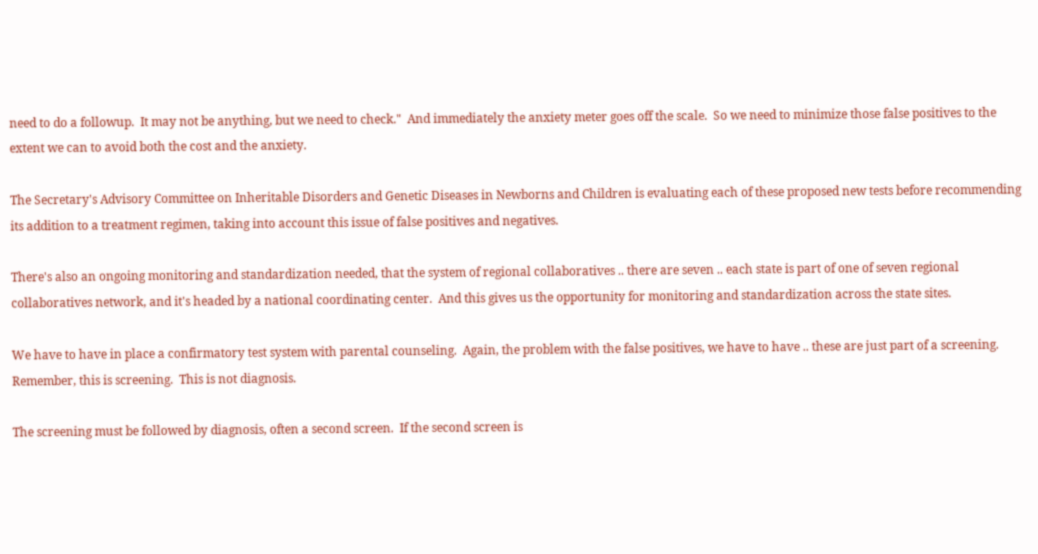need to do a followup.  It may not be anything, but we need to check."  And immediately the anxiety meter goes off the scale.  So we need to minimize those false positives to the extent we can to avoid both the cost and the anxiety.

The Secretary's Advisory Committee on Inheritable Disorders and Genetic Diseases in Newborns and Children is evaluating each of these proposed new tests before recommending its addition to a treatment regimen, taking into account this issue of false positives and negatives.

There's also an ongoing monitoring and standardization needed, that the system of regional collaboratives .. there are seven .. each state is part of one of seven regional collaboratives network, and it's headed by a national coordinating center.  And this gives us the opportunity for monitoring and standardization across the state sites.

We have to have in place a confirmatory test system with parental counseling.  Again, the problem with the false positives, we have to have .. these are just part of a screening.  Remember, this is screening.  This is not diagnosis.

The screening must be followed by diagnosis, often a second screen.  If the second screen is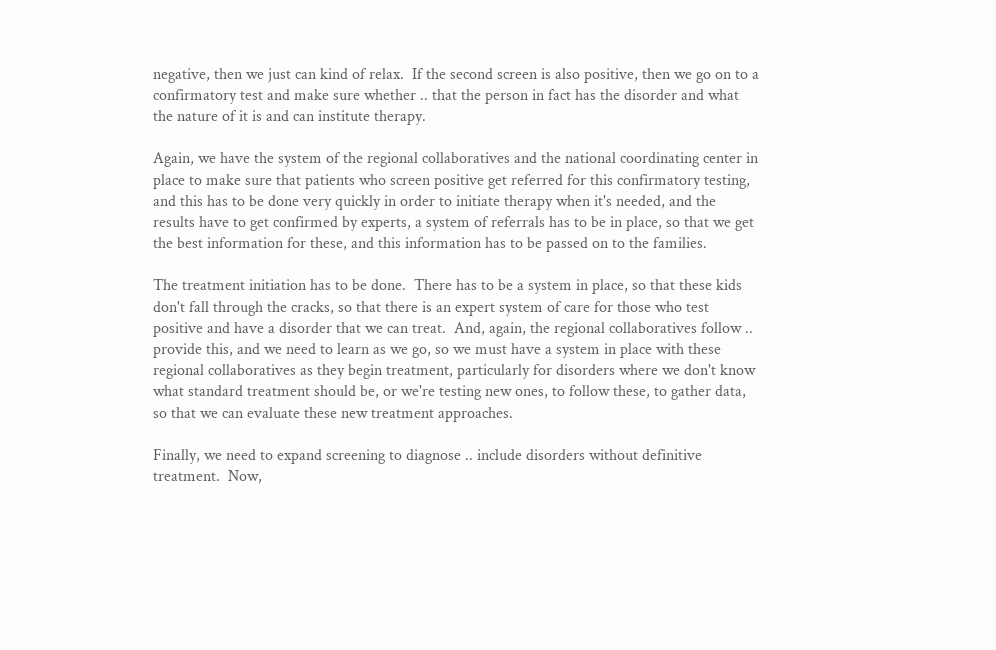negative, then we just can kind of relax.  If the second screen is also positive, then we go on to a confirmatory test and make sure whether .. that the person in fact has the disorder and what the nature of it is and can institute therapy.

Again, we have the system of the regional collaboratives and the national coordinating center in place to make sure that patients who screen positive get referred for this confirmatory testing, and this has to be done very quickly in order to initiate therapy when it's needed, and the results have to get confirmed by experts, a system of referrals has to be in place, so that we get the best information for these, and this information has to be passed on to the families.

The treatment initiation has to be done.  There has to be a system in place, so that these kids don't fall through the cracks, so that there is an expert system of care for those who test positive and have a disorder that we can treat.  And, again, the regional collaboratives follow .. provide this, and we need to learn as we go, so we must have a system in place with these regional collaboratives as they begin treatment, particularly for disorders where we don't know what standard treatment should be, or we're testing new ones, to follow these, to gather data, so that we can evaluate these new treatment approaches.

Finally, we need to expand screening to diagnose .. include disorders without definitive treatment.  Now,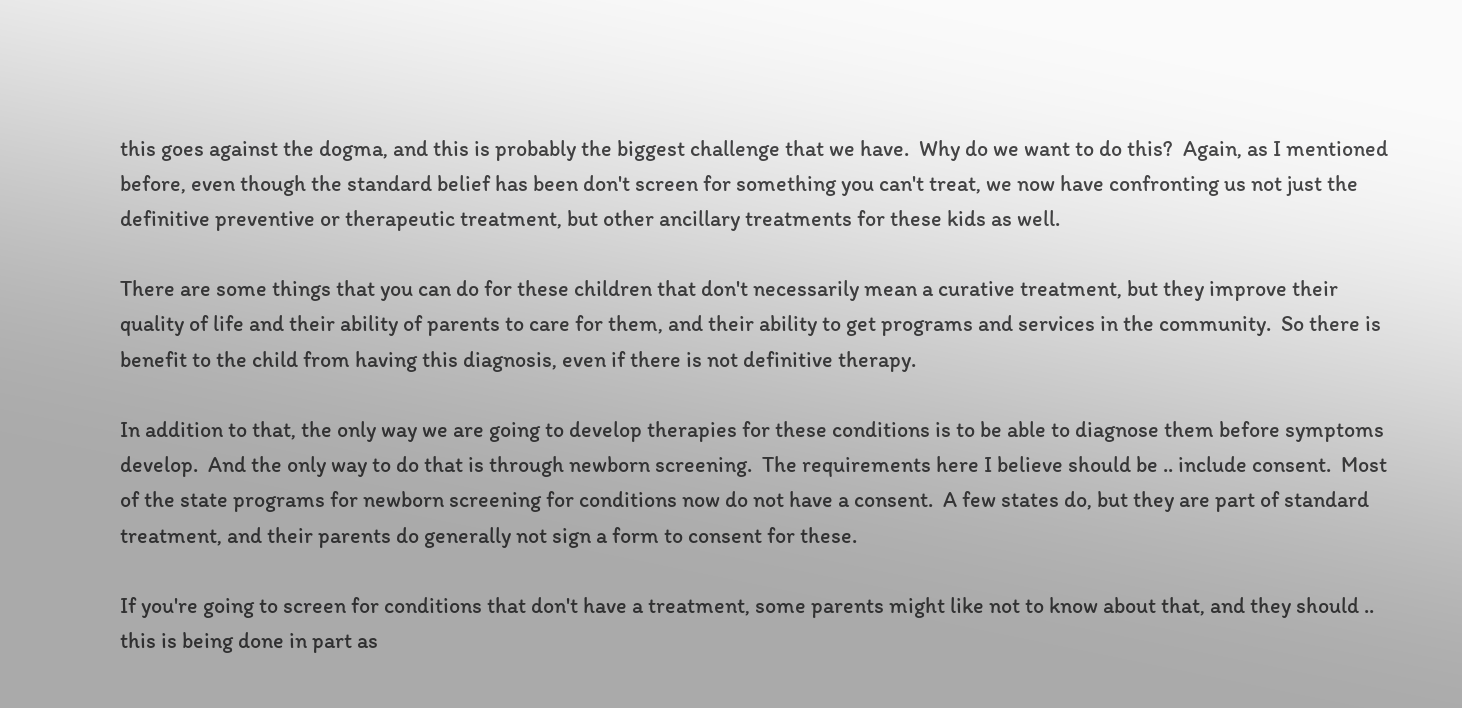this goes against the dogma, and this is probably the biggest challenge that we have.  Why do we want to do this?  Again, as I mentioned before, even though the standard belief has been don't screen for something you can't treat, we now have confronting us not just the definitive preventive or therapeutic treatment, but other ancillary treatments for these kids as well.

There are some things that you can do for these children that don't necessarily mean a curative treatment, but they improve their quality of life and their ability of parents to care for them, and their ability to get programs and services in the community.  So there is benefit to the child from having this diagnosis, even if there is not definitive therapy.

In addition to that, the only way we are going to develop therapies for these conditions is to be able to diagnose them before symptoms develop.  And the only way to do that is through newborn screening.  The requirements here I believe should be .. include consent.  Most of the state programs for newborn screening for conditions now do not have a consent.  A few states do, but they are part of standard treatment, and their parents do generally not sign a form to consent for these.

If you're going to screen for conditions that don't have a treatment, some parents might like not to know about that, and they should .. this is being done in part as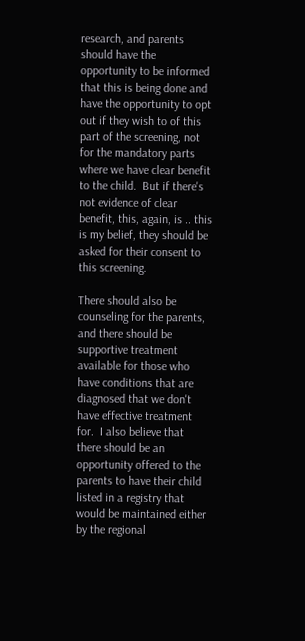research, and parents should have the opportunity to be informed that this is being done and have the opportunity to opt out if they wish to of this part of the screening, not for the mandatory parts where we have clear benefit to the child.  But if there's not evidence of clear benefit, this, again, is .. this is my belief, they should be asked for their consent to this screening.

There should also be counseling for the parents, and there should be supportive treatment available for those who have conditions that are diagnosed that we don't have effective treatment for.  I also believe that there should be an opportunity offered to the parents to have their child listed in a registry that would be maintained either by the regional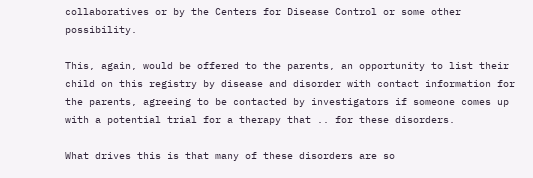collaboratives or by the Centers for Disease Control or some other possibility.

This, again, would be offered to the parents, an opportunity to list their child on this registry by disease and disorder with contact information for the parents, agreeing to be contacted by investigators if someone comes up with a potential trial for a therapy that .. for these disorders.

What drives this is that many of these disorders are so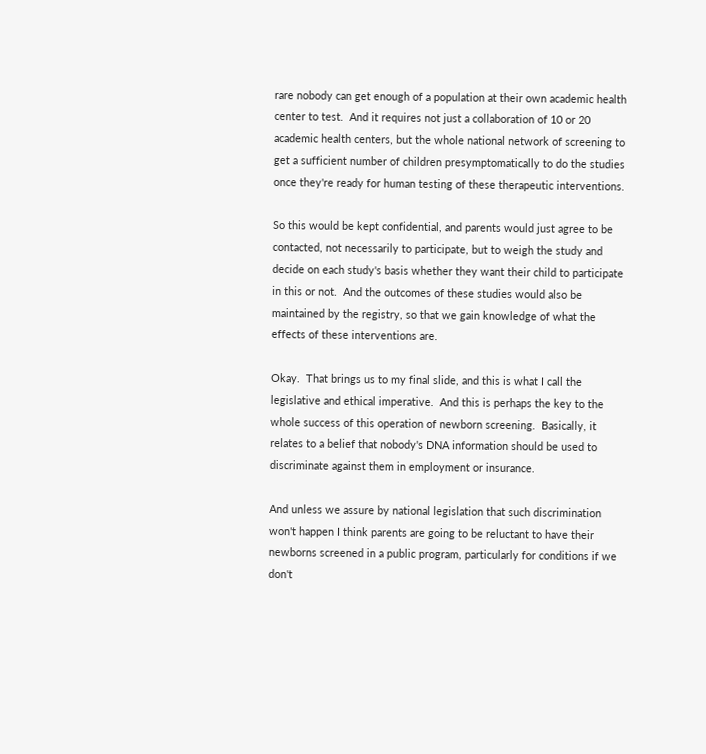rare nobody can get enough of a population at their own academic health center to test.  And it requires not just a collaboration of 10 or 20 academic health centers, but the whole national network of screening to get a sufficient number of children presymptomatically to do the studies once they're ready for human testing of these therapeutic interventions.

So this would be kept confidential, and parents would just agree to be contacted, not necessarily to participate, but to weigh the study and decide on each study's basis whether they want their child to participate in this or not.  And the outcomes of these studies would also be maintained by the registry, so that we gain knowledge of what the effects of these interventions are.

Okay.  That brings us to my final slide, and this is what I call the legislative and ethical imperative.  And this is perhaps the key to the whole success of this operation of newborn screening.  Basically, it relates to a belief that nobody's DNA information should be used to discriminate against them in employment or insurance.

And unless we assure by national legislation that such discrimination won't happen I think parents are going to be reluctant to have their newborns screened in a public program, particularly for conditions if we don't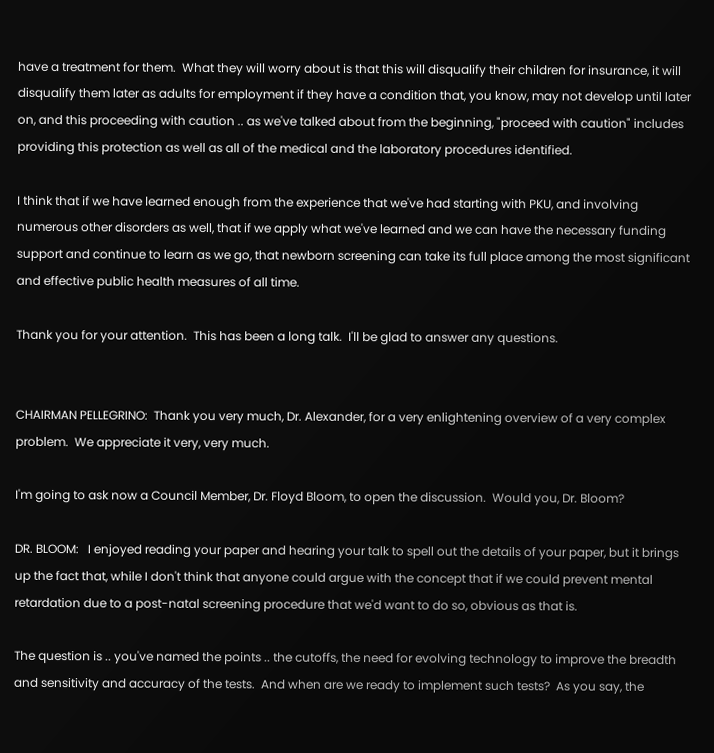have a treatment for them.  What they will worry about is that this will disqualify their children for insurance, it will disqualify them later as adults for employment if they have a condition that, you know, may not develop until later on, and this proceeding with caution .. as we've talked about from the beginning, "proceed with caution" includes providing this protection as well as all of the medical and the laboratory procedures identified.

I think that if we have learned enough from the experience that we've had starting with PKU, and involving numerous other disorders as well, that if we apply what we've learned and we can have the necessary funding support and continue to learn as we go, that newborn screening can take its full place among the most significant and effective public health measures of all time.

Thank you for your attention.  This has been a long talk.  I'll be glad to answer any questions.


CHAIRMAN PELLEGRINO:  Thank you very much, Dr. Alexander, for a very enlightening overview of a very complex problem.  We appreciate it very, very much.

I'm going to ask now a Council Member, Dr. Floyd Bloom, to open the discussion.  Would you, Dr. Bloom?

DR. BLOOM:   I enjoyed reading your paper and hearing your talk to spell out the details of your paper, but it brings up the fact that, while I don't think that anyone could argue with the concept that if we could prevent mental retardation due to a post-natal screening procedure that we'd want to do so, obvious as that is.

The question is .. you've named the points .. the cutoffs, the need for evolving technology to improve the breadth and sensitivity and accuracy of the tests.  And when are we ready to implement such tests?  As you say, the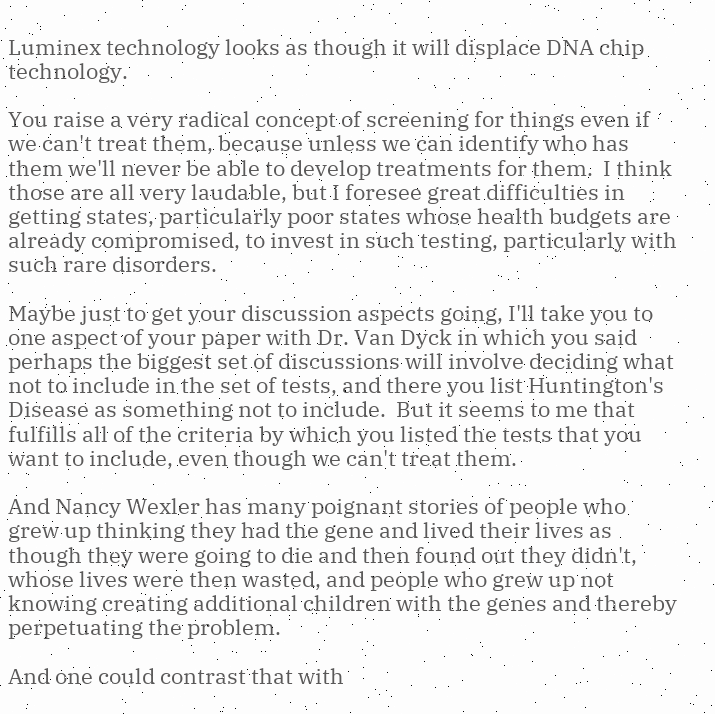Luminex technology looks as though it will displace DNA chip technology.

You raise a very radical concept of screening for things even if we can't treat them, because unless we can identify who has them we'll never be able to develop treatments for them.  I think those are all very laudable, but I foresee great difficulties in getting states, particularly poor states whose health budgets are already compromised, to invest in such testing, particularly with such rare disorders.

Maybe just to get your discussion aspects going, I'll take you to one aspect of your paper with Dr. Van Dyck in which you said perhaps the biggest set of discussions will involve deciding what not to include in the set of tests, and there you list Huntington's Disease as something not to include.  But it seems to me that fulfills all of the criteria by which you listed the tests that you want to include, even though we can't treat them.

And Nancy Wexler has many poignant stories of people who grew up thinking they had the gene and lived their lives as though they were going to die and then found out they didn't, whose lives were then wasted, and people who grew up not knowing creating additional children with the genes and thereby perpetuating the problem.

And one could contrast that with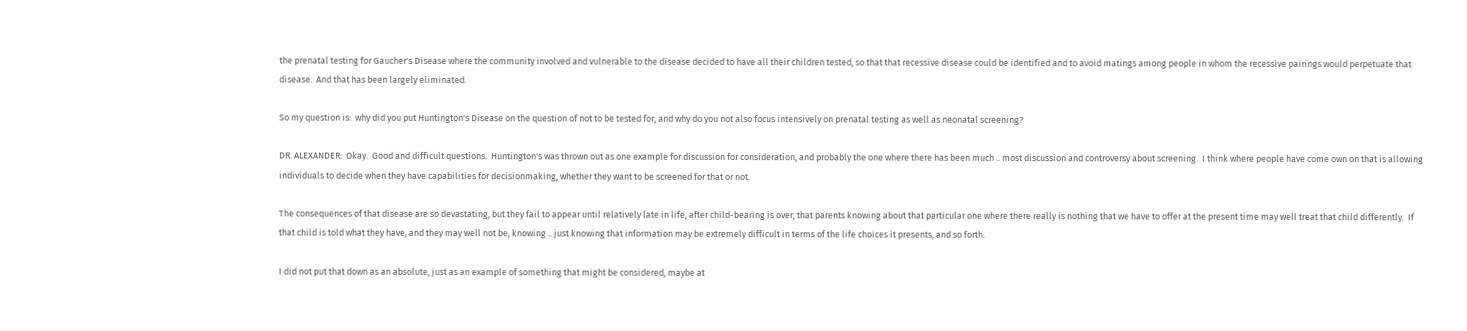the prenatal testing for Gaucher's Disease where the community involved and vulnerable to the disease decided to have all their children tested, so that that recessive disease could be identified and to avoid matings among people in whom the recessive pairings would perpetuate that disease.  And that has been largely eliminated.

So my question is:  why did you put Huntington's Disease on the question of not to be tested for, and why do you not also focus intensively on prenatal testing as well as neonatal screening?

DR. ALEXANDER:  Okay.  Good and difficult questions.  Huntington's was thrown out as one example for discussion for consideration, and probably the one where there has been much .. most discussion and controversy about screening.  I think where people have come own on that is allowing individuals to decide when they have capabilities for decisionmaking, whether they want to be screened for that or not.

The consequences of that disease are so devastating, but they fail to appear until relatively late in life, after child-bearing is over, that parents knowing about that particular one where there really is nothing that we have to offer at the present time may well treat that child differently.  If that child is told what they have, and they may well not be, knowing .. just knowing that information may be extremely difficult in terms of the life choices it presents, and so forth.

I did not put that down as an absolute, just as an example of something that might be considered, maybe at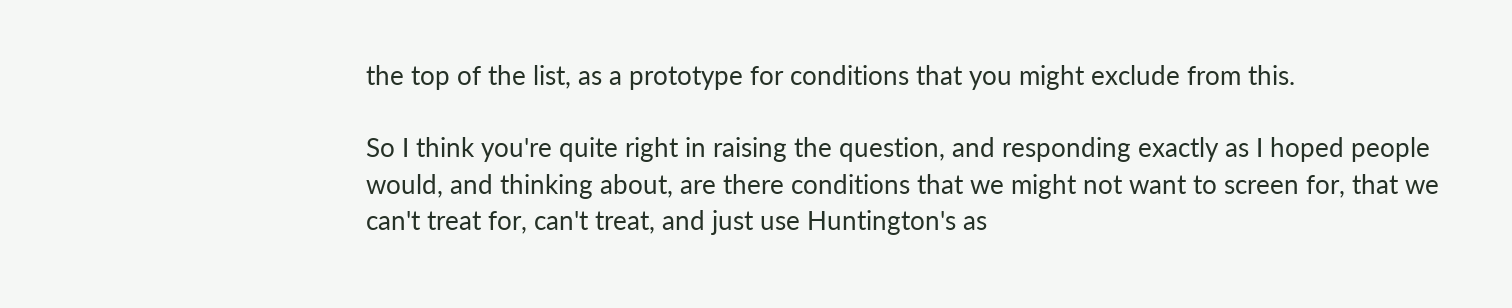the top of the list, as a prototype for conditions that you might exclude from this.

So I think you're quite right in raising the question, and responding exactly as I hoped people would, and thinking about, are there conditions that we might not want to screen for, that we can't treat for, can't treat, and just use Huntington's as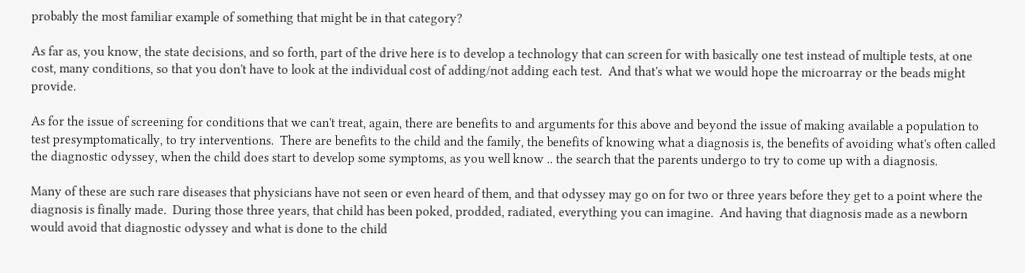probably the most familiar example of something that might be in that category?

As far as, you know, the state decisions, and so forth, part of the drive here is to develop a technology that can screen for with basically one test instead of multiple tests, at one cost, many conditions, so that you don't have to look at the individual cost of adding/not adding each test.  And that's what we would hope the microarray or the beads might provide.

As for the issue of screening for conditions that we can't treat, again, there are benefits to and arguments for this above and beyond the issue of making available a population to test presymptomatically, to try interventions.  There are benefits to the child and the family, the benefits of knowing what a diagnosis is, the benefits of avoiding what's often called the diagnostic odyssey, when the child does start to develop some symptoms, as you well know .. the search that the parents undergo to try to come up with a diagnosis.

Many of these are such rare diseases that physicians have not seen or even heard of them, and that odyssey may go on for two or three years before they get to a point where the diagnosis is finally made.  During those three years, that child has been poked, prodded, radiated, everything you can imagine.  And having that diagnosis made as a newborn would avoid that diagnostic odyssey and what is done to the child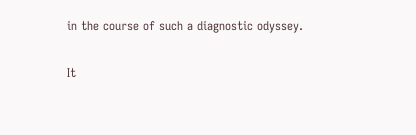in the course of such a diagnostic odyssey.

It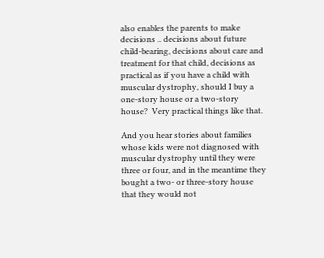also enables the parents to make decisions .. decisions about future child-bearing, decisions about care and treatment for that child, decisions as practical as if you have a child with muscular dystrophy, should I buy a one-story house or a two-story house?  Very practical things like that.

And you hear stories about families whose kids were not diagnosed with muscular dystrophy until they were three or four, and in the meantime they bought a two- or three-story house that they would not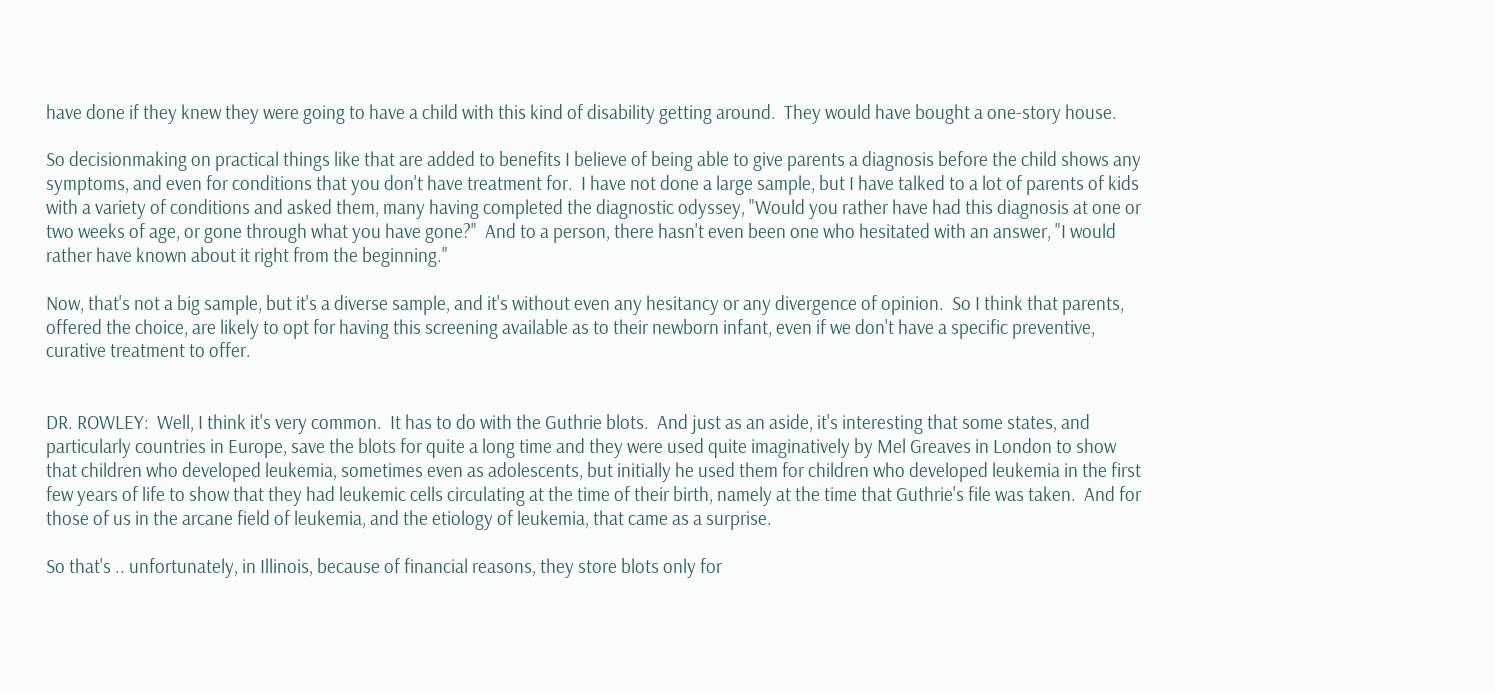have done if they knew they were going to have a child with this kind of disability getting around.  They would have bought a one-story house.

So decisionmaking on practical things like that are added to benefits I believe of being able to give parents a diagnosis before the child shows any symptoms, and even for conditions that you don't have treatment for.  I have not done a large sample, but I have talked to a lot of parents of kids with a variety of conditions and asked them, many having completed the diagnostic odyssey, "Would you rather have had this diagnosis at one or two weeks of age, or gone through what you have gone?"  And to a person, there hasn't even been one who hesitated with an answer, "I would rather have known about it right from the beginning."

Now, that's not a big sample, but it's a diverse sample, and it's without even any hesitancy or any divergence of opinion.  So I think that parents, offered the choice, are likely to opt for having this screening available as to their newborn infant, even if we don't have a specific preventive, curative treatment to offer.


DR. ROWLEY:  Well, I think it's very common.  It has to do with the Guthrie blots.  And just as an aside, it's interesting that some states, and particularly countries in Europe, save the blots for quite a long time and they were used quite imaginatively by Mel Greaves in London to show that children who developed leukemia, sometimes even as adolescents, but initially he used them for children who developed leukemia in the first few years of life to show that they had leukemic cells circulating at the time of their birth, namely at the time that Guthrie's file was taken.  And for those of us in the arcane field of leukemia, and the etiology of leukemia, that came as a surprise.

So that's .. unfortunately, in Illinois, because of financial reasons, they store blots only for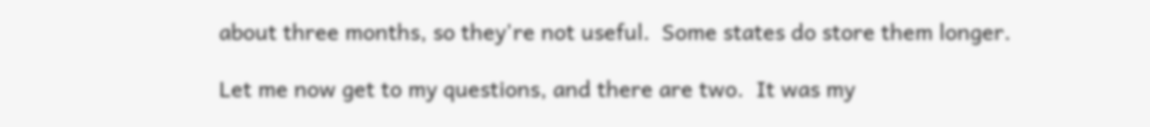about three months, so they're not useful.  Some states do store them longer.

Let me now get to my questions, and there are two.  It was my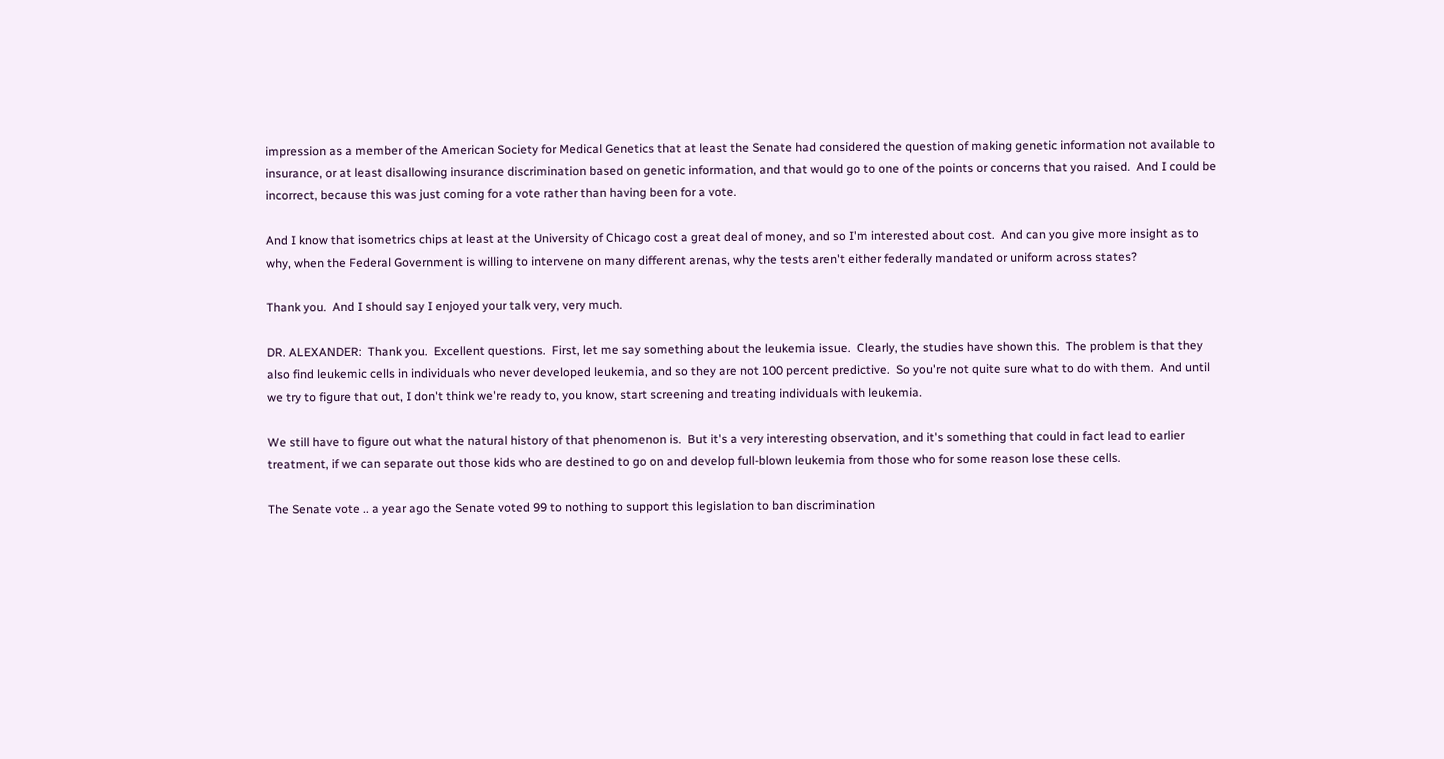impression as a member of the American Society for Medical Genetics that at least the Senate had considered the question of making genetic information not available to insurance, or at least disallowing insurance discrimination based on genetic information, and that would go to one of the points or concerns that you raised.  And I could be incorrect, because this was just coming for a vote rather than having been for a vote.

And I know that isometrics chips at least at the University of Chicago cost a great deal of money, and so I'm interested about cost.  And can you give more insight as to why, when the Federal Government is willing to intervene on many different arenas, why the tests aren't either federally mandated or uniform across states?

Thank you.  And I should say I enjoyed your talk very, very much.

DR. ALEXANDER:  Thank you.  Excellent questions.  First, let me say something about the leukemia issue.  Clearly, the studies have shown this.  The problem is that they also find leukemic cells in individuals who never developed leukemia, and so they are not 100 percent predictive.  So you're not quite sure what to do with them.  And until we try to figure that out, I don't think we're ready to, you know, start screening and treating individuals with leukemia.

We still have to figure out what the natural history of that phenomenon is.  But it's a very interesting observation, and it's something that could in fact lead to earlier treatment, if we can separate out those kids who are destined to go on and develop full-blown leukemia from those who for some reason lose these cells.

The Senate vote .. a year ago the Senate voted 99 to nothing to support this legislation to ban discrimination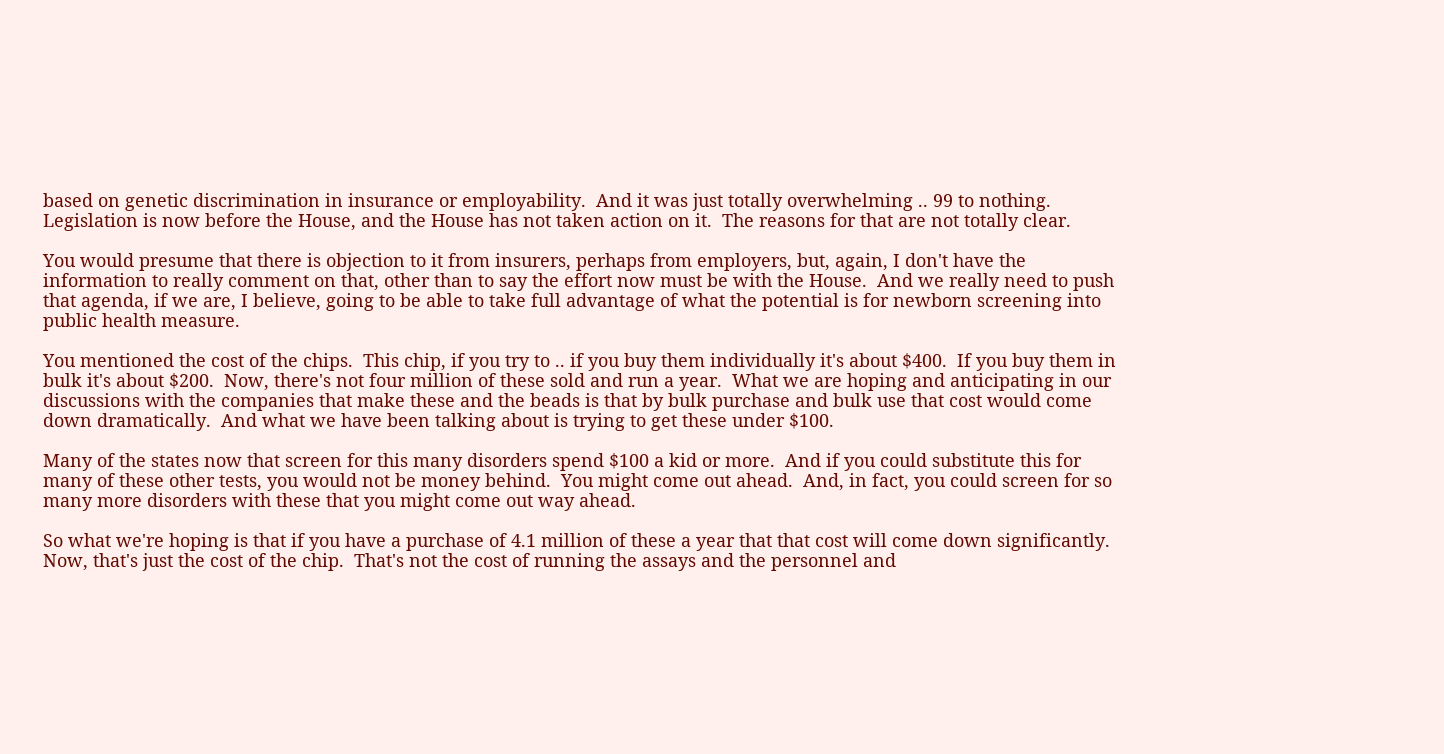based on genetic discrimination in insurance or employability.  And it was just totally overwhelming .. 99 to nothing.  Legislation is now before the House, and the House has not taken action on it.  The reasons for that are not totally clear.

You would presume that there is objection to it from insurers, perhaps from employers, but, again, I don't have the information to really comment on that, other than to say the effort now must be with the House.  And we really need to push that agenda, if we are, I believe, going to be able to take full advantage of what the potential is for newborn screening into public health measure.

You mentioned the cost of the chips.  This chip, if you try to .. if you buy them individually it's about $400.  If you buy them in bulk it's about $200.  Now, there's not four million of these sold and run a year.  What we are hoping and anticipating in our discussions with the companies that make these and the beads is that by bulk purchase and bulk use that cost would come down dramatically.  And what we have been talking about is trying to get these under $100.

Many of the states now that screen for this many disorders spend $100 a kid or more.  And if you could substitute this for many of these other tests, you would not be money behind.  You might come out ahead.  And, in fact, you could screen for so many more disorders with these that you might come out way ahead.

So what we're hoping is that if you have a purchase of 4.1 million of these a year that that cost will come down significantly.  Now, that's just the cost of the chip.  That's not the cost of running the assays and the personnel and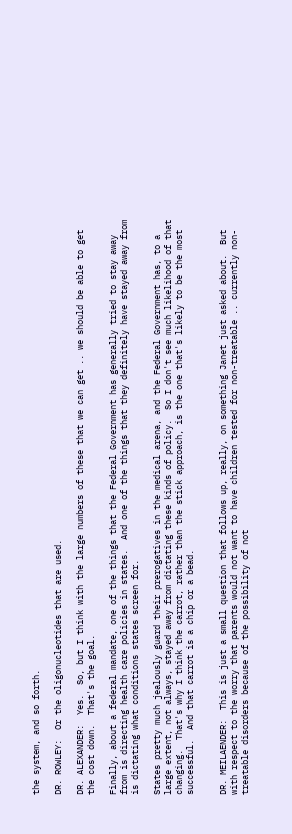the system, and so forth.

DR. ROWLEY:  Or the oligonucleotides that are used.

DR. ALEXANDER:  Yes.  So, but I think with the large numbers of these that we can get .. we should be able to get the cost down.  That's the goal.

Finally, about a federal mandate, one of the things that the Federal Government has generally tried to stay away from is directing health care policies in states.  And one of the things that they definitely have stayed away from is dictating what conditions states screen for.

States pretty much jealously guard their prerogatives in the medical arena, and the Federal Government has, to a large extent, not always, stayed away from dictating these kinds of policy.  So I don't see much likelihood of that changing.  That's why I think the carrot, rather than the stick approach, is the one that's likely to be the most successful.  And that carrot is a chip or a bead.


DR. MEILAENDER:  This is just a small question that follows up, really, on something Janet just asked about.  But with respect to the worry that parents would not want to have children tested for non-treatable .. currently non-treatable disorders because of the possibility of not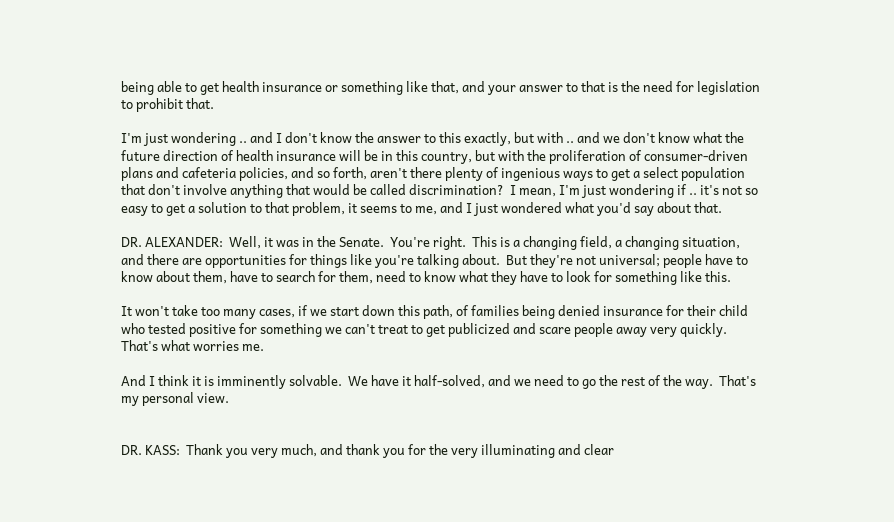being able to get health insurance or something like that, and your answer to that is the need for legislation to prohibit that.

I'm just wondering .. and I don't know the answer to this exactly, but with .. and we don't know what the future direction of health insurance will be in this country, but with the proliferation of consumer-driven plans and cafeteria policies, and so forth, aren't there plenty of ingenious ways to get a select population that don't involve anything that would be called discrimination?  I mean, I'm just wondering if .. it's not so easy to get a solution to that problem, it seems to me, and I just wondered what you'd say about that.

DR. ALEXANDER:  Well, it was in the Senate.  You're right.  This is a changing field, a changing situation, and there are opportunities for things like you're talking about.  But they're not universal; people have to know about them, have to search for them, need to know what they have to look for something like this.

It won't take too many cases, if we start down this path, of families being denied insurance for their child who tested positive for something we can't treat to get publicized and scare people away very quickly.  That's what worries me.

And I think it is imminently solvable.  We have it half-solved, and we need to go the rest of the way.  That's my personal view.


DR. KASS:  Thank you very much, and thank you for the very illuminating and clear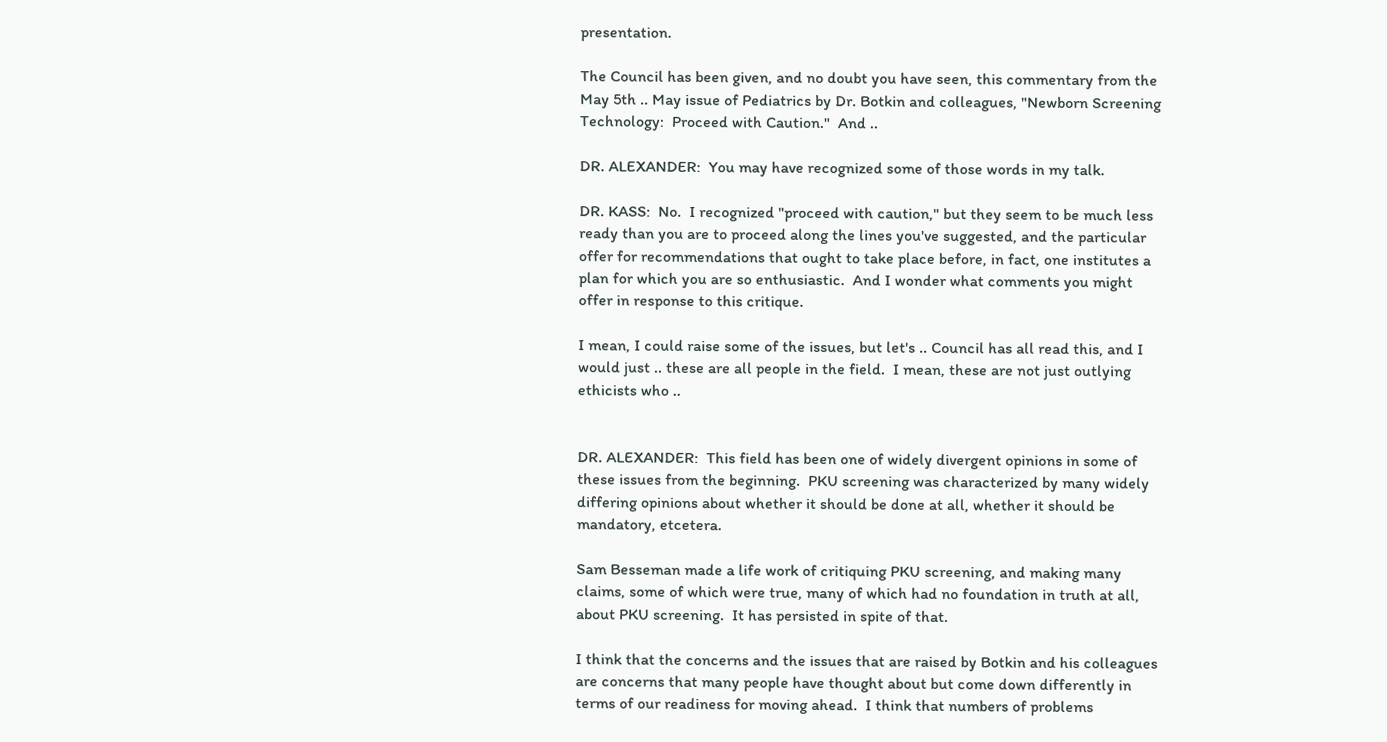presentation.

The Council has been given, and no doubt you have seen, this commentary from the May 5th .. May issue of Pediatrics by Dr. Botkin and colleagues, "Newborn Screening Technology:  Proceed with Caution."  And ..

DR. ALEXANDER:  You may have recognized some of those words in my talk.

DR. KASS:  No.  I recognized "proceed with caution," but they seem to be much less ready than you are to proceed along the lines you've suggested, and the particular offer for recommendations that ought to take place before, in fact, one institutes a plan for which you are so enthusiastic.  And I wonder what comments you might offer in response to this critique.

I mean, I could raise some of the issues, but let's .. Council has all read this, and I would just .. these are all people in the field.  I mean, these are not just outlying ethicists who ..


DR. ALEXANDER:  This field has been one of widely divergent opinions in some of these issues from the beginning.  PKU screening was characterized by many widely differing opinions about whether it should be done at all, whether it should be mandatory, etcetera.

Sam Besseman made a life work of critiquing PKU screening, and making many claims, some of which were true, many of which had no foundation in truth at all, about PKU screening.  It has persisted in spite of that.

I think that the concerns and the issues that are raised by Botkin and his colleagues are concerns that many people have thought about but come down differently in terms of our readiness for moving ahead.  I think that numbers of problems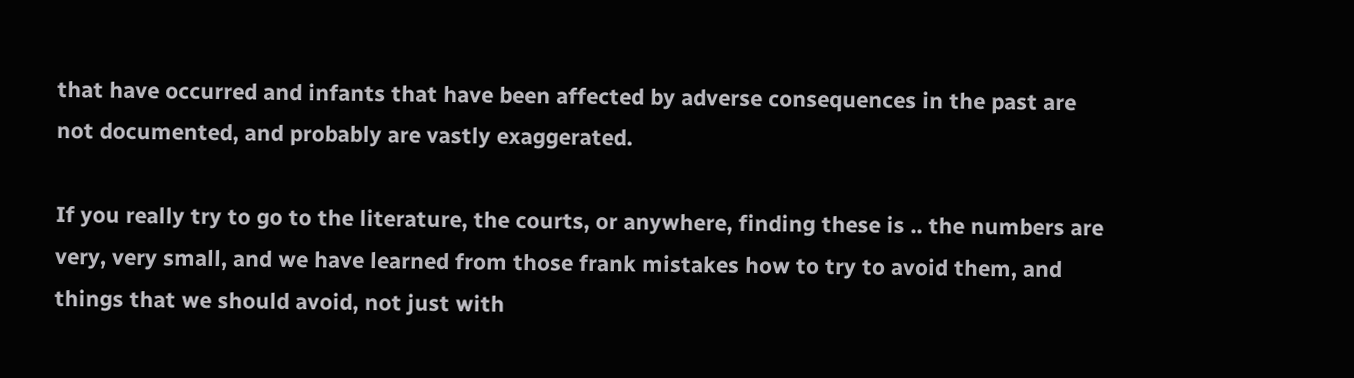that have occurred and infants that have been affected by adverse consequences in the past are not documented, and probably are vastly exaggerated.

If you really try to go to the literature, the courts, or anywhere, finding these is .. the numbers are very, very small, and we have learned from those frank mistakes how to try to avoid them, and things that we should avoid, not just with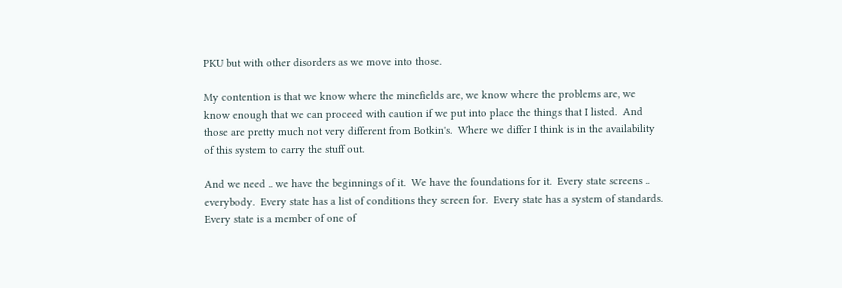PKU but with other disorders as we move into those.

My contention is that we know where the minefields are, we know where the problems are, we know enough that we can proceed with caution if we put into place the things that I listed.  And those are pretty much not very different from Botkin's.  Where we differ I think is in the availability of this system to carry the stuff out.

And we need .. we have the beginnings of it.  We have the foundations for it.  Every state screens .. everybody.  Every state has a list of conditions they screen for.  Every state has a system of standards.  Every state is a member of one of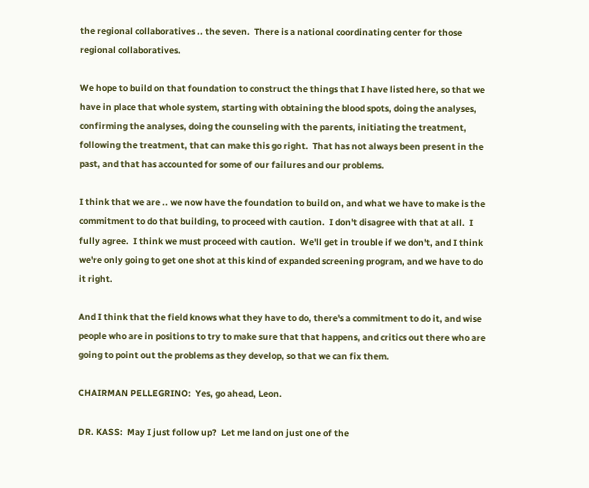the regional collaboratives .. the seven.  There is a national coordinating center for those regional collaboratives.

We hope to build on that foundation to construct the things that I have listed here, so that we have in place that whole system, starting with obtaining the blood spots, doing the analyses, confirming the analyses, doing the counseling with the parents, initiating the treatment, following the treatment, that can make this go right.  That has not always been present in the past, and that has accounted for some of our failures and our problems.

I think that we are .. we now have the foundation to build on, and what we have to make is the commitment to do that building, to proceed with caution.  I don't disagree with that at all.  I fully agree.  I think we must proceed with caution.  We'll get in trouble if we don't, and I think we're only going to get one shot at this kind of expanded screening program, and we have to do it right.

And I think that the field knows what they have to do, there's a commitment to do it, and wise people who are in positions to try to make sure that that happens, and critics out there who are going to point out the problems as they develop, so that we can fix them.

CHAIRMAN PELLEGRINO:  Yes, go ahead, Leon.

DR. KASS:  May I just follow up?  Let me land on just one of the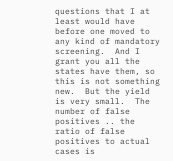questions that I at least would have before one moved to any kind of mandatory screening.  And I grant you all the states have them, so this is not something new.  But the yield is very small.  The number of false positives .. the ratio of false positives to actual cases is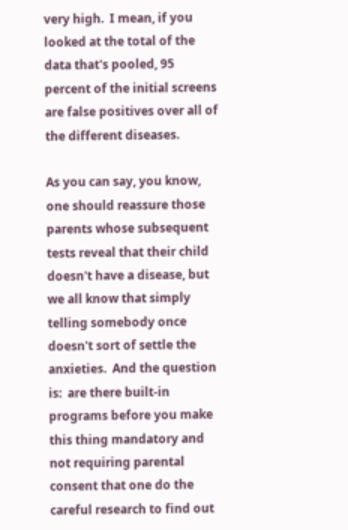very high.  I mean, if you looked at the total of the data that's pooled, 95 percent of the initial screens are false positives over all of the different diseases.

As you can say, you know, one should reassure those parents whose subsequent tests reveal that their child doesn't have a disease, but we all know that simply telling somebody once doesn't sort of settle the anxieties.  And the question is:  are there built-in programs before you make this thing mandatory and not requiring parental consent that one do the careful research to find out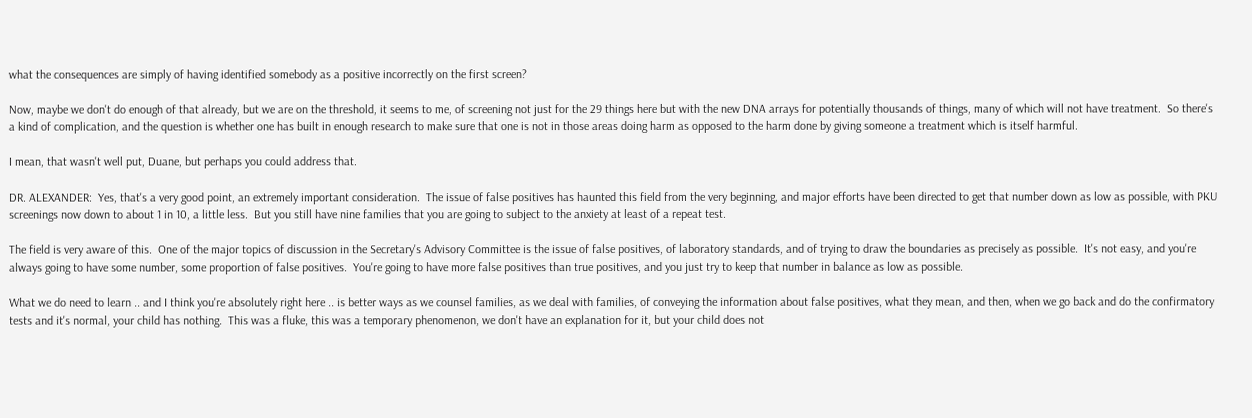what the consequences are simply of having identified somebody as a positive incorrectly on the first screen?

Now, maybe we don't do enough of that already, but we are on the threshold, it seems to me, of screening not just for the 29 things here but with the new DNA arrays for potentially thousands of things, many of which will not have treatment.  So there's a kind of complication, and the question is whether one has built in enough research to make sure that one is not in those areas doing harm as opposed to the harm done by giving someone a treatment which is itself harmful.

I mean, that wasn't well put, Duane, but perhaps you could address that.

DR. ALEXANDER:  Yes, that's a very good point, an extremely important consideration.  The issue of false positives has haunted this field from the very beginning, and major efforts have been directed to get that number down as low as possible, with PKU screenings now down to about 1 in 10, a little less.  But you still have nine families that you are going to subject to the anxiety at least of a repeat test.

The field is very aware of this.  One of the major topics of discussion in the Secretary's Advisory Committee is the issue of false positives, of laboratory standards, and of trying to draw the boundaries as precisely as possible.  It's not easy, and you're always going to have some number, some proportion of false positives.  You're going to have more false positives than true positives, and you just try to keep that number in balance as low as possible.

What we do need to learn .. and I think you're absolutely right here .. is better ways as we counsel families, as we deal with families, of conveying the information about false positives, what they mean, and then, when we go back and do the confirmatory tests and it's normal, your child has nothing.  This was a fluke, this was a temporary phenomenon, we don't have an explanation for it, but your child does not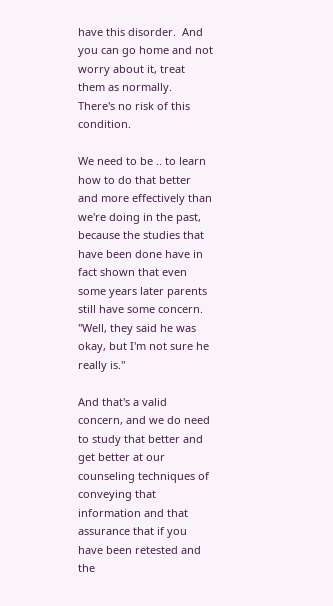have this disorder.  And you can go home and not worry about it, treat them as normally.  There's no risk of this condition.

We need to be .. to learn how to do that better and more effectively than we're doing in the past, because the studies that have been done have in fact shown that even some years later parents still have some concern.  "Well, they said he was okay, but I'm not sure he really is."

And that's a valid concern, and we do need to study that better and get better at our counseling techniques of conveying that information and that assurance that if you have been retested and the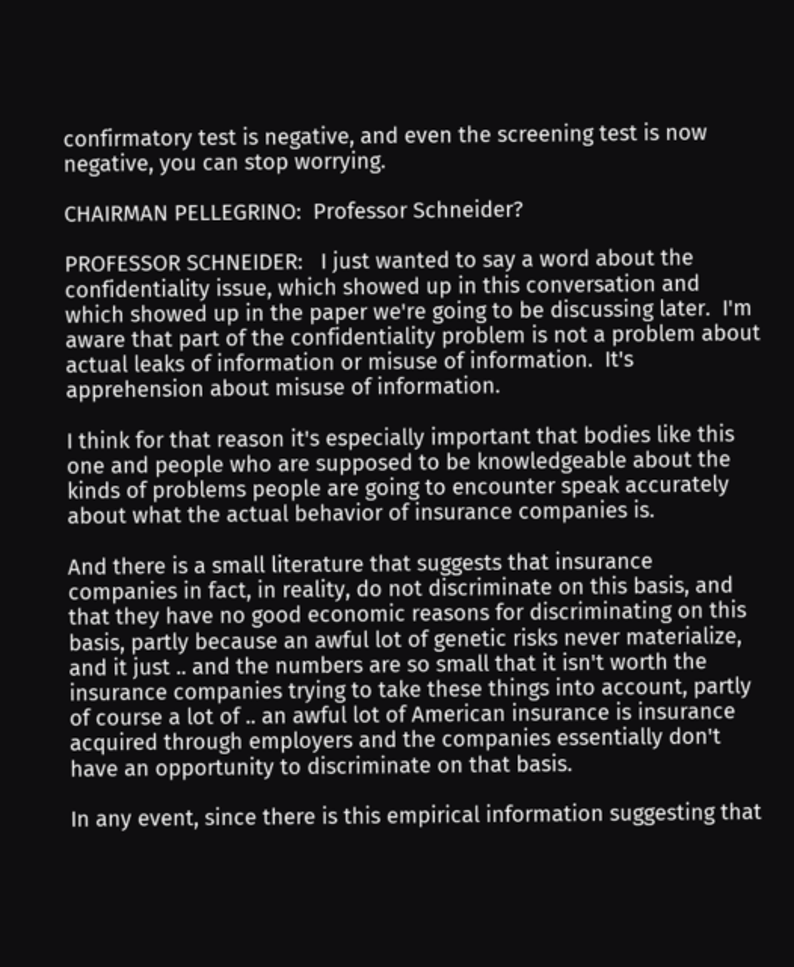confirmatory test is negative, and even the screening test is now negative, you can stop worrying.

CHAIRMAN PELLEGRINO:  Professor Schneider?

PROFESSOR SCHNEIDER:   I just wanted to say a word about the confidentiality issue, which showed up in this conversation and which showed up in the paper we're going to be discussing later.  I'm aware that part of the confidentiality problem is not a problem about actual leaks of information or misuse of information.  It's apprehension about misuse of information.

I think for that reason it's especially important that bodies like this one and people who are supposed to be knowledgeable about the kinds of problems people are going to encounter speak accurately about what the actual behavior of insurance companies is.

And there is a small literature that suggests that insurance companies in fact, in reality, do not discriminate on this basis, and that they have no good economic reasons for discriminating on this basis, partly because an awful lot of genetic risks never materialize, and it just .. and the numbers are so small that it isn't worth the insurance companies trying to take these things into account, partly of course a lot of .. an awful lot of American insurance is insurance acquired through employers and the companies essentially don't have an opportunity to discriminate on that basis.

In any event, since there is this empirical information suggesting that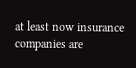at least now insurance companies are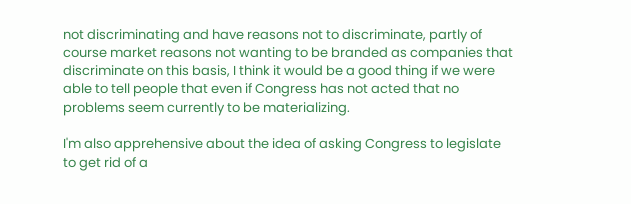not discriminating and have reasons not to discriminate, partly of course market reasons not wanting to be branded as companies that discriminate on this basis, I think it would be a good thing if we were able to tell people that even if Congress has not acted that no problems seem currently to be materializing.

I'm also apprehensive about the idea of asking Congress to legislate to get rid of a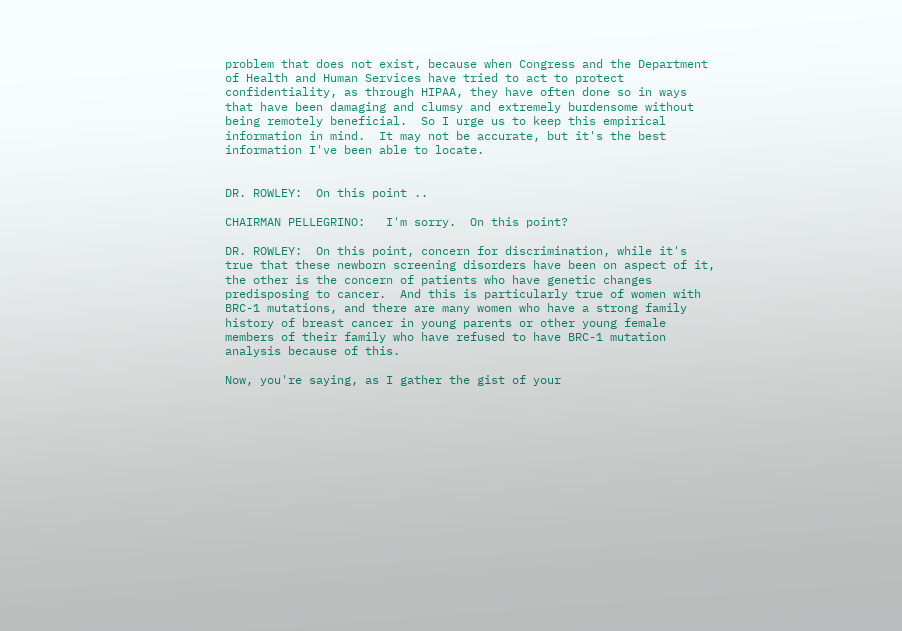problem that does not exist, because when Congress and the Department of Health and Human Services have tried to act to protect confidentiality, as through HIPAA, they have often done so in ways that have been damaging and clumsy and extremely burdensome without being remotely beneficial.  So I urge us to keep this empirical information in mind.  It may not be accurate, but it's the best information I've been able to locate.


DR. ROWLEY:  On this point ..

CHAIRMAN PELLEGRINO:   I'm sorry.  On this point?

DR. ROWLEY:  On this point, concern for discrimination, while it's true that these newborn screening disorders have been on aspect of it, the other is the concern of patients who have genetic changes predisposing to cancer.  And this is particularly true of women with BRC-1 mutations, and there are many women who have a strong family history of breast cancer in young parents or other young female members of their family who have refused to have BRC-1 mutation analysis because of this.

Now, you're saying, as I gather the gist of your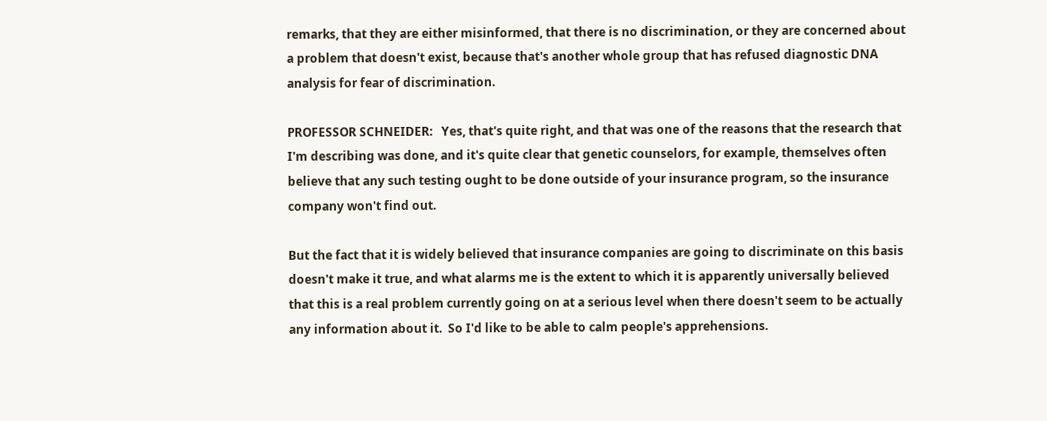remarks, that they are either misinformed, that there is no discrimination, or they are concerned about a problem that doesn't exist, because that's another whole group that has refused diagnostic DNA analysis for fear of discrimination.

PROFESSOR SCHNEIDER:   Yes, that's quite right, and that was one of the reasons that the research that I'm describing was done, and it's quite clear that genetic counselors, for example, themselves often believe that any such testing ought to be done outside of your insurance program, so the insurance company won't find out.

But the fact that it is widely believed that insurance companies are going to discriminate on this basis doesn't make it true, and what alarms me is the extent to which it is apparently universally believed that this is a real problem currently going on at a serious level when there doesn't seem to be actually any information about it.  So I'd like to be able to calm people's apprehensions.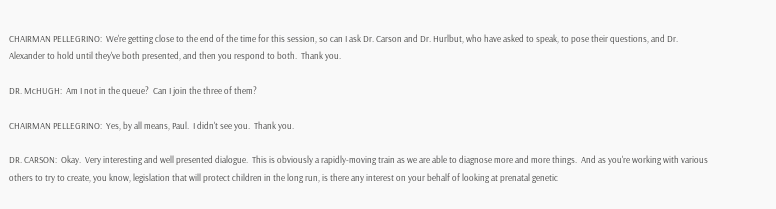CHAIRMAN PELLEGRINO:  We're getting close to the end of the time for this session, so can I ask Dr. Carson and Dr. Hurlbut, who have asked to speak, to pose their questions, and Dr. Alexander to hold until they've both presented, and then you respond to both.  Thank you.

DR. McHUGH:  Am I not in the queue?  Can I join the three of them?

CHAIRMAN PELLEGRINO:  Yes, by all means, Paul.  I didn't see you.  Thank you.

DR. CARSON:  Okay.  Very interesting and well presented dialogue.  This is obviously a rapidly-moving train as we are able to diagnose more and more things.  And as you're working with various others to try to create, you know, legislation that will protect children in the long run, is there any interest on your behalf of looking at prenatal genetic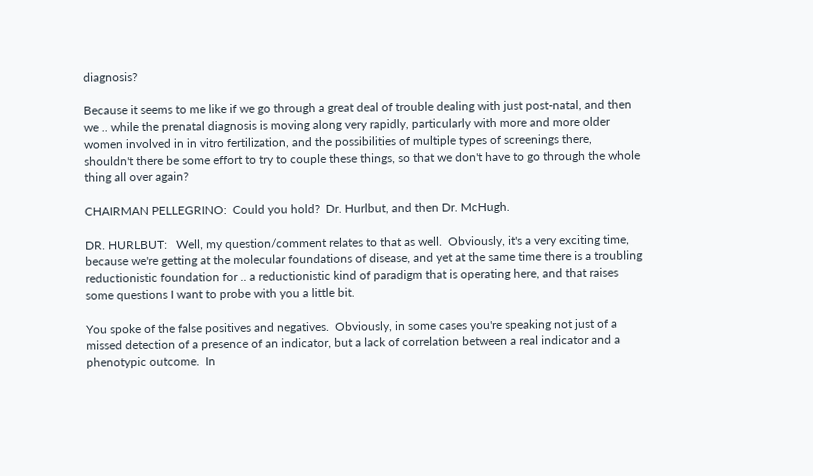diagnosis?

Because it seems to me like if we go through a great deal of trouble dealing with just post-natal, and then we .. while the prenatal diagnosis is moving along very rapidly, particularly with more and more older women involved in in vitro fertilization, and the possibilities of multiple types of screenings there, shouldn't there be some effort to try to couple these things, so that we don't have to go through the whole thing all over again?

CHAIRMAN PELLEGRINO:  Could you hold?  Dr. Hurlbut, and then Dr. McHugh.

DR. HURLBUT:   Well, my question/comment relates to that as well.  Obviously, it's a very exciting time, because we're getting at the molecular foundations of disease, and yet at the same time there is a troubling reductionistic foundation for .. a reductionistic kind of paradigm that is operating here, and that raises some questions I want to probe with you a little bit.

You spoke of the false positives and negatives.  Obviously, in some cases you're speaking not just of a missed detection of a presence of an indicator, but a lack of correlation between a real indicator and a phenotypic outcome.  In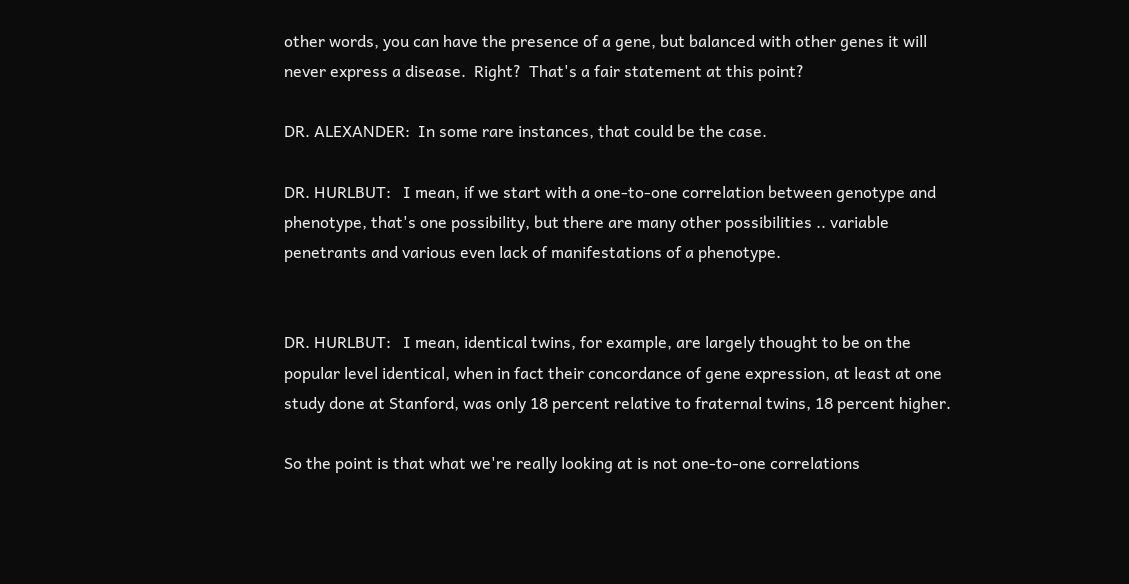other words, you can have the presence of a gene, but balanced with other genes it will never express a disease.  Right?  That's a fair statement at this point?

DR. ALEXANDER:  In some rare instances, that could be the case.

DR. HURLBUT:   I mean, if we start with a one-to-one correlation between genotype and phenotype, that's one possibility, but there are many other possibilities .. variable penetrants and various even lack of manifestations of a phenotype.


DR. HURLBUT:   I mean, identical twins, for example, are largely thought to be on the popular level identical, when in fact their concordance of gene expression, at least at one study done at Stanford, was only 18 percent relative to fraternal twins, 18 percent higher.

So the point is that what we're really looking at is not one-to-one correlations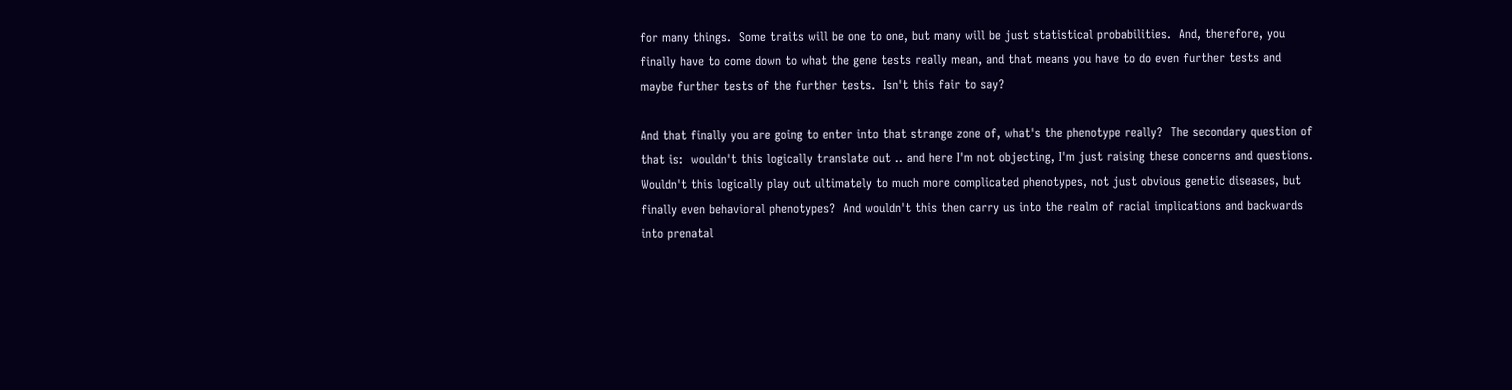for many things.  Some traits will be one to one, but many will be just statistical probabilities.  And, therefore, you finally have to come down to what the gene tests really mean, and that means you have to do even further tests and maybe further tests of the further tests.  Isn't this fair to say?

And that finally you are going to enter into that strange zone of, what's the phenotype really?  The secondary question of that is:  wouldn't this logically translate out .. and here I'm not objecting, I'm just raising these concerns and questions.  Wouldn't this logically play out ultimately to much more complicated phenotypes, not just obvious genetic diseases, but finally even behavioral phenotypes?  And wouldn't this then carry us into the realm of racial implications and backwards into prenatal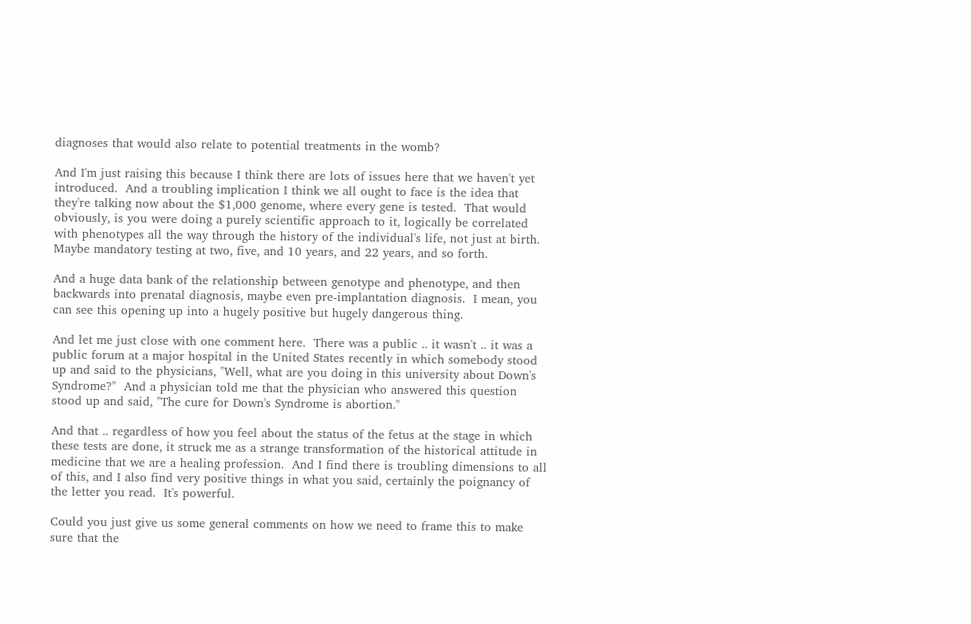diagnoses that would also relate to potential treatments in the womb?

And I'm just raising this because I think there are lots of issues here that we haven't yet introduced.  And a troubling implication I think we all ought to face is the idea that they're talking now about the $1,000 genome, where every gene is tested.  That would obviously, is you were doing a purely scientific approach to it, logically be correlated with phenotypes all the way through the history of the individual's life, not just at birth.  Maybe mandatory testing at two, five, and 10 years, and 22 years, and so forth.

And a huge data bank of the relationship between genotype and phenotype, and then backwards into prenatal diagnosis, maybe even pre-implantation diagnosis.  I mean, you can see this opening up into a hugely positive but hugely dangerous thing.

And let me just close with one comment here.  There was a public .. it wasn't .. it was a public forum at a major hospital in the United States recently in which somebody stood up and said to the physicians, "Well, what are you doing in this university about Down's Syndrome?"  And a physician told me that the physician who answered this question stood up and said, "The cure for Down's Syndrome is abortion."

And that .. regardless of how you feel about the status of the fetus at the stage in which these tests are done, it struck me as a strange transformation of the historical attitude in medicine that we are a healing profession.  And I find there is troubling dimensions to all of this, and I also find very positive things in what you said, certainly the poignancy of the letter you read.  It's powerful.

Could you just give us some general comments on how we need to frame this to make sure that the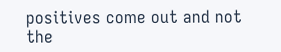positives come out and not the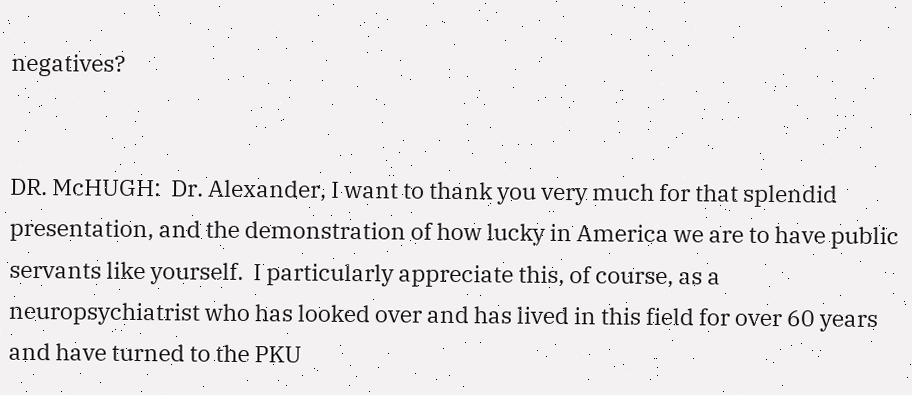negatives?


DR. McHUGH:  Dr. Alexander, I want to thank you very much for that splendid presentation, and the demonstration of how lucky in America we are to have public servants like yourself.  I particularly appreciate this, of course, as a neuropsychiatrist who has looked over and has lived in this field for over 60 years and have turned to the PKU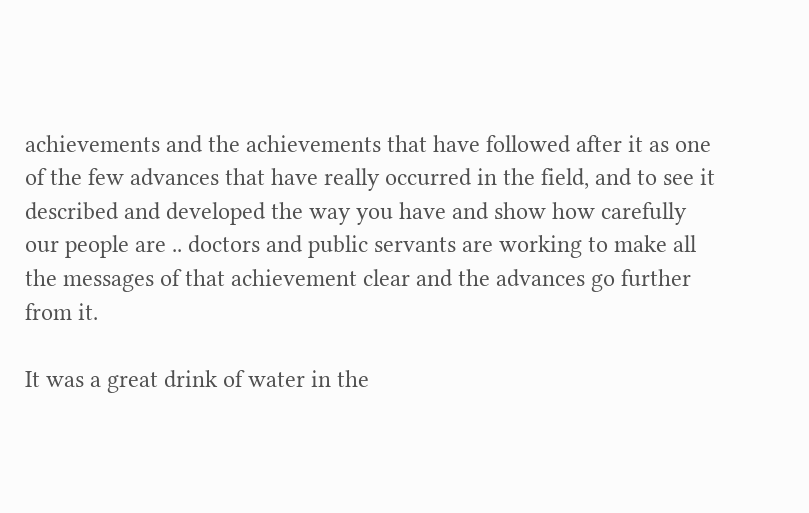achievements and the achievements that have followed after it as one of the few advances that have really occurred in the field, and to see it described and developed the way you have and show how carefully our people are .. doctors and public servants are working to make all the messages of that achievement clear and the advances go further from it.

It was a great drink of water in the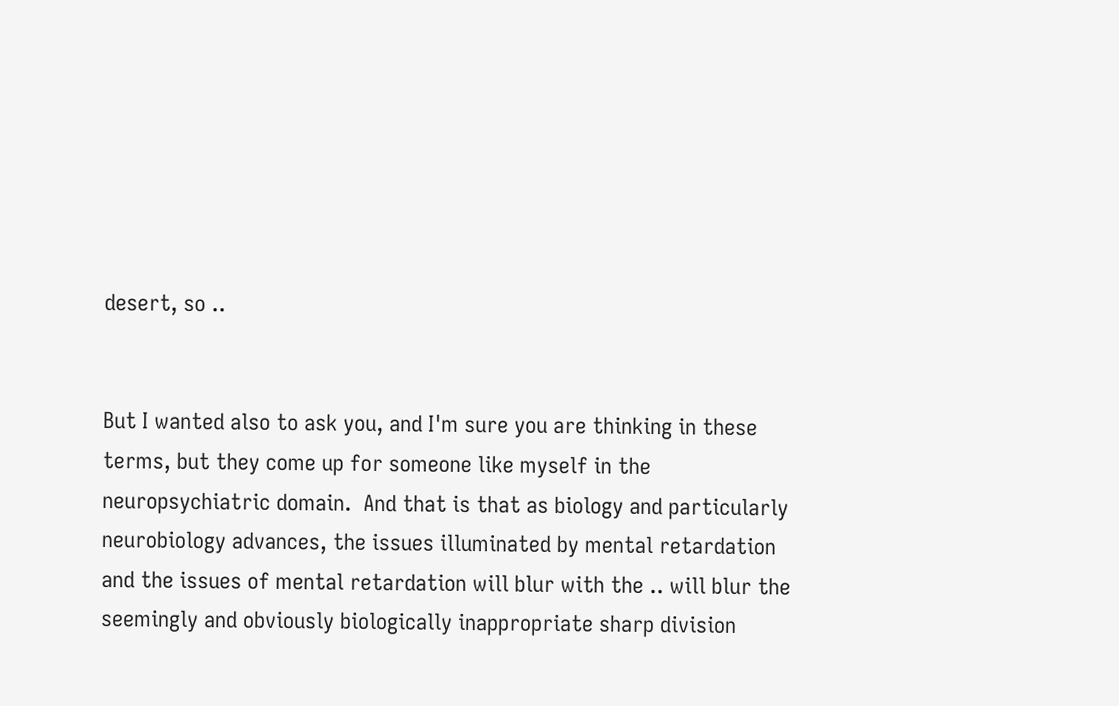desert, so ..


But I wanted also to ask you, and I'm sure you are thinking in these terms, but they come up for someone like myself in the neuropsychiatric domain.  And that is that as biology and particularly neurobiology advances, the issues illuminated by mental retardation and the issues of mental retardation will blur with the .. will blur the seemingly and obviously biologically inappropriate sharp division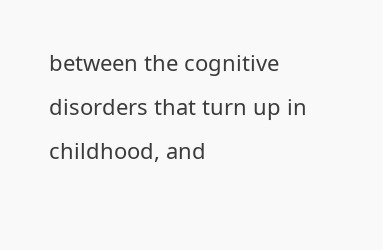between the cognitive disorders that turn up in childhood, and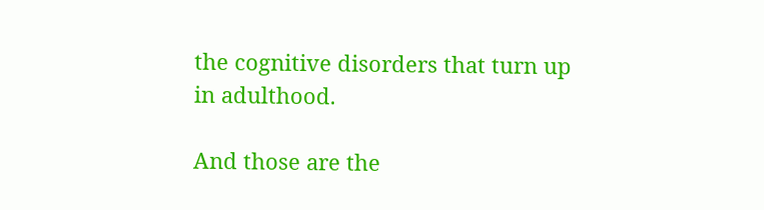the cognitive disorders that turn up in adulthood.

And those are the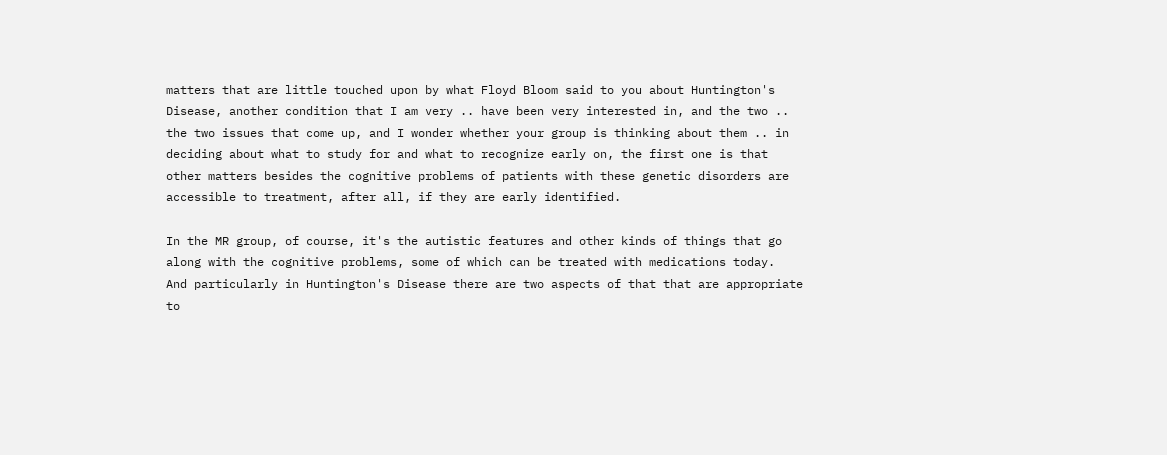matters that are little touched upon by what Floyd Bloom said to you about Huntington's Disease, another condition that I am very .. have been very interested in, and the two .. the two issues that come up, and I wonder whether your group is thinking about them .. in deciding about what to study for and what to recognize early on, the first one is that other matters besides the cognitive problems of patients with these genetic disorders are accessible to treatment, after all, if they are early identified.

In the MR group, of course, it's the autistic features and other kinds of things that go along with the cognitive problems, some of which can be treated with medications today.  And particularly in Huntington's Disease there are two aspects of that that are appropriate to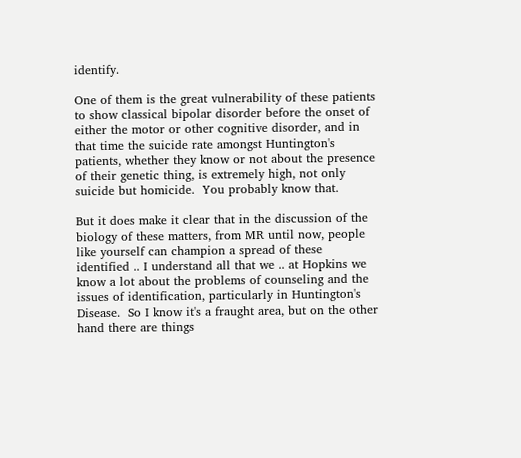identify.

One of them is the great vulnerability of these patients to show classical bipolar disorder before the onset of either the motor or other cognitive disorder, and in that time the suicide rate amongst Huntington's patients, whether they know or not about the presence of their genetic thing, is extremely high, not only suicide but homicide.  You probably know that.

But it does make it clear that in the discussion of the biology of these matters, from MR until now, people like yourself can champion a spread of these identified .. I understand all that we .. at Hopkins we know a lot about the problems of counseling and the issues of identification, particularly in Huntington's Disease.  So I know it's a fraught area, but on the other hand there are things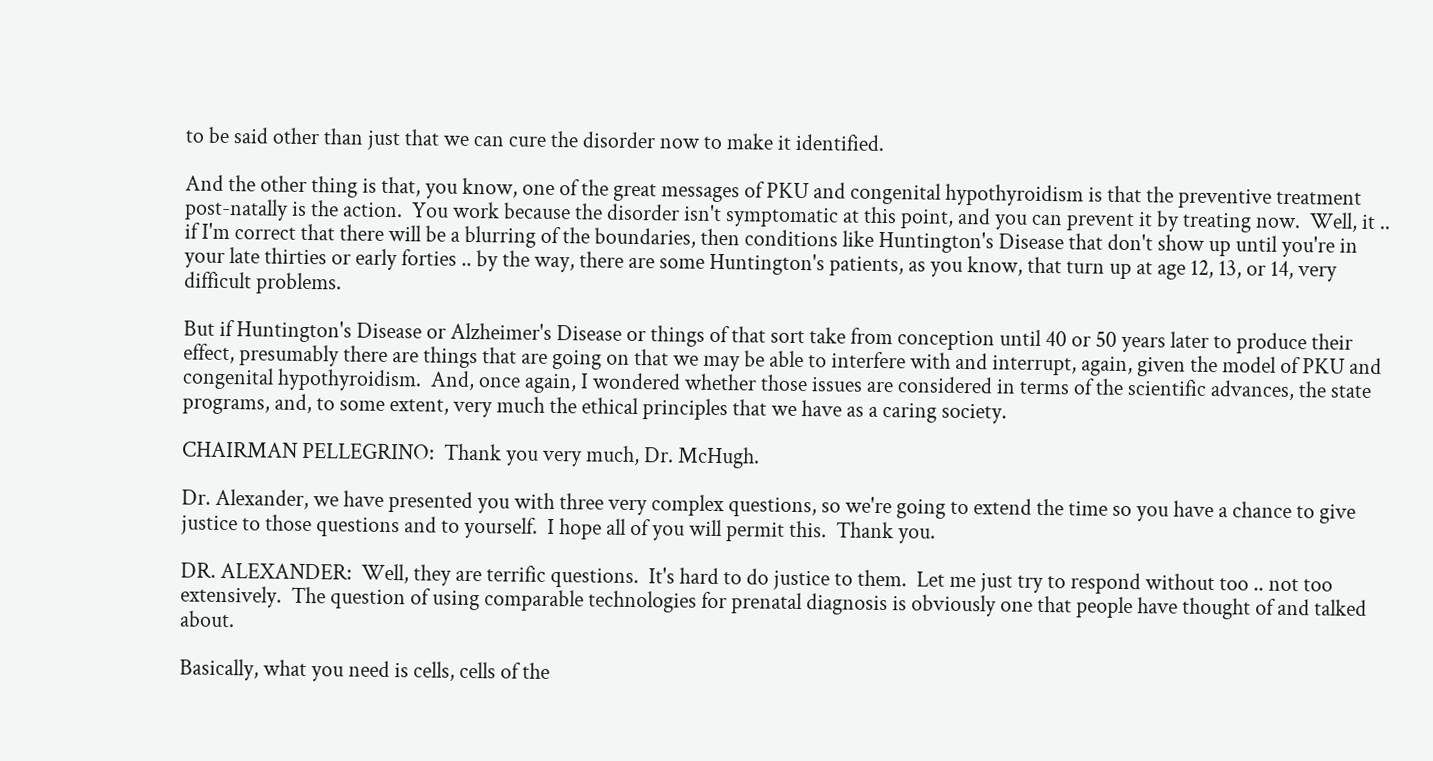to be said other than just that we can cure the disorder now to make it identified.

And the other thing is that, you know, one of the great messages of PKU and congenital hypothyroidism is that the preventive treatment post-natally is the action.  You work because the disorder isn't symptomatic at this point, and you can prevent it by treating now.  Well, it .. if I'm correct that there will be a blurring of the boundaries, then conditions like Huntington's Disease that don't show up until you're in your late thirties or early forties .. by the way, there are some Huntington's patients, as you know, that turn up at age 12, 13, or 14, very difficult problems.

But if Huntington's Disease or Alzheimer's Disease or things of that sort take from conception until 40 or 50 years later to produce their effect, presumably there are things that are going on that we may be able to interfere with and interrupt, again, given the model of PKU and congenital hypothyroidism.  And, once again, I wondered whether those issues are considered in terms of the scientific advances, the state programs, and, to some extent, very much the ethical principles that we have as a caring society.

CHAIRMAN PELLEGRINO:  Thank you very much, Dr. McHugh.

Dr. Alexander, we have presented you with three very complex questions, so we're going to extend the time so you have a chance to give justice to those questions and to yourself.  I hope all of you will permit this.  Thank you.

DR. ALEXANDER:  Well, they are terrific questions.  It's hard to do justice to them.  Let me just try to respond without too .. not too extensively.  The question of using comparable technologies for prenatal diagnosis is obviously one that people have thought of and talked about.

Basically, what you need is cells, cells of the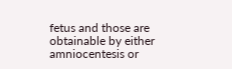fetus and those are obtainable by either amniocentesis or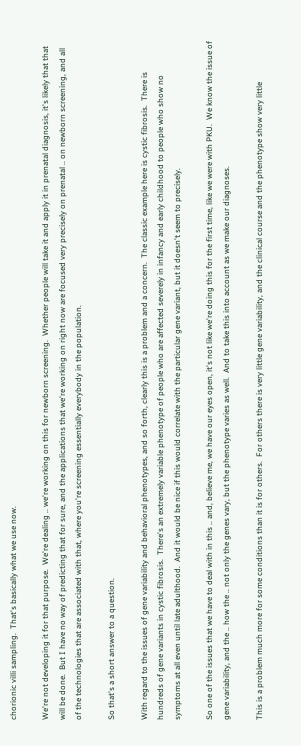chorionic villi sampling.  That's basically what we use now.

We're not developing it for that purpose.  We're dealing .. we're working on this for newborn screening.  Whether people will take it and apply it in prenatal diagnosis, it's likely that that will be done.  But I have no way of predicting that for sure, and the applications that we're working on right now are focused very precisely on prenatal .. on newborn screening, and all of the technologies that are associated with that, where you're screening essentially everybody in the population.

So that's a short answer to a question.

With regard to the issues of gene variability and behavioral phenotypes, and so forth, clearly this is a problem and a concern.  The classic example here is cystic fibrosis.  There is hundreds of gene variants in cystic fibrosis.  There's an extremely variable phenotype of people who are affected severely in infancy and early childhood to people who show no symptoms at all even until late adulthood.  And it would be nice if this would correlate with the particular gene variant, but it doesn't seem to precisely.

So one of the issues that we have to deal with in this .. and, believe me, we have our eyes open, it's not like we're doing this for the first time, like we were with PKU.  We know the issue of gene variability, and the .. how the .. not only the genes vary, but the phenotype varies as well.  And to take this into account as we make our diagnoses.

This is a problem much more for some conditions than it is for others.  For others there is very little gene variability, and the clinical course and the phenotype show very little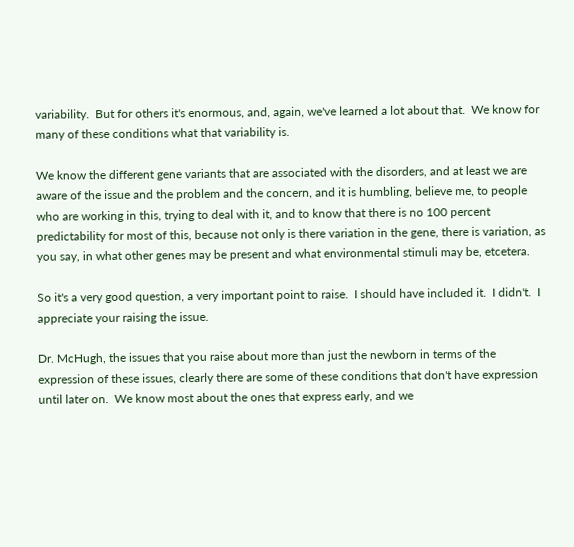variability.  But for others it's enormous, and, again, we've learned a lot about that.  We know for many of these conditions what that variability is.

We know the different gene variants that are associated with the disorders, and at least we are aware of the issue and the problem and the concern, and it is humbling, believe me, to people who are working in this, trying to deal with it, and to know that there is no 100 percent predictability for most of this, because not only is there variation in the gene, there is variation, as you say, in what other genes may be present and what environmental stimuli may be, etcetera.

So it's a very good question, a very important point to raise.  I should have included it.  I didn't.  I appreciate your raising the issue.

Dr. McHugh, the issues that you raise about more than just the newborn in terms of the expression of these issues, clearly there are some of these conditions that don't have expression until later on.  We know most about the ones that express early, and we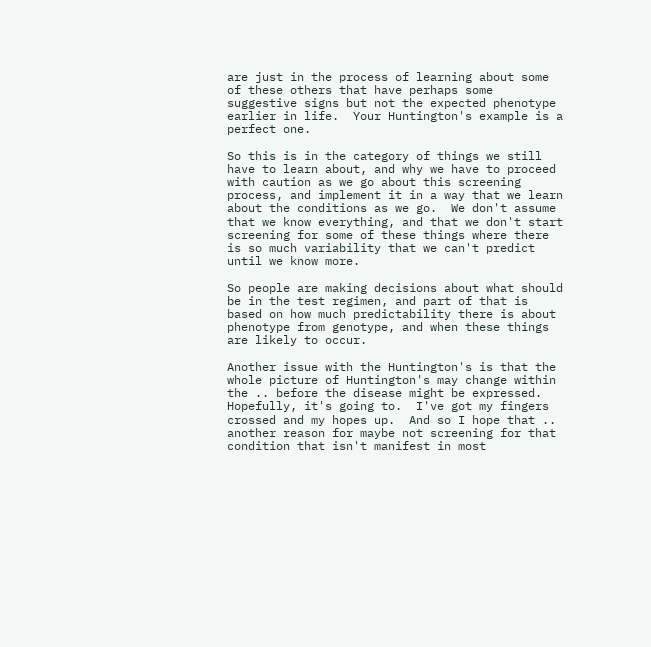are just in the process of learning about some of these others that have perhaps some suggestive signs but not the expected phenotype earlier in life.  Your Huntington's example is a perfect one.

So this is in the category of things we still have to learn about, and why we have to proceed with caution as we go about this screening process, and implement it in a way that we learn about the conditions as we go.  We don't assume that we know everything, and that we don't start screening for some of these things where there is so much variability that we can't predict until we know more.

So people are making decisions about what should be in the test regimen, and part of that is based on how much predictability there is about phenotype from genotype, and when these things are likely to occur.

Another issue with the Huntington's is that the whole picture of Huntington's may change within the .. before the disease might be expressed.  Hopefully, it's going to.  I've got my fingers crossed and my hopes up.  And so I hope that .. another reason for maybe not screening for that condition that isn't manifest in most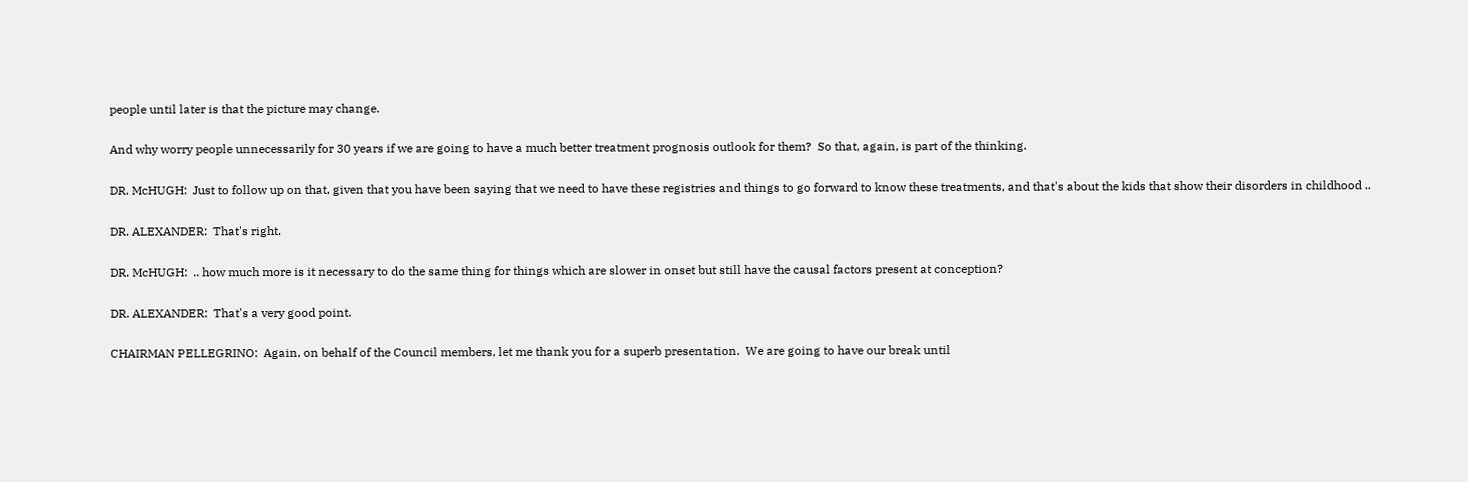people until later is that the picture may change.

And why worry people unnecessarily for 30 years if we are going to have a much better treatment prognosis outlook for them?  So that, again, is part of the thinking.

DR. McHUGH:  Just to follow up on that, given that you have been saying that we need to have these registries and things to go forward to know these treatments, and that's about the kids that show their disorders in childhood ..

DR. ALEXANDER:  That's right.

DR. McHUGH:  .. how much more is it necessary to do the same thing for things which are slower in onset but still have the causal factors present at conception?

DR. ALEXANDER:  That's a very good point.

CHAIRMAN PELLEGRINO:  Again, on behalf of the Council members, let me thank you for a superb presentation.  We are going to have our break until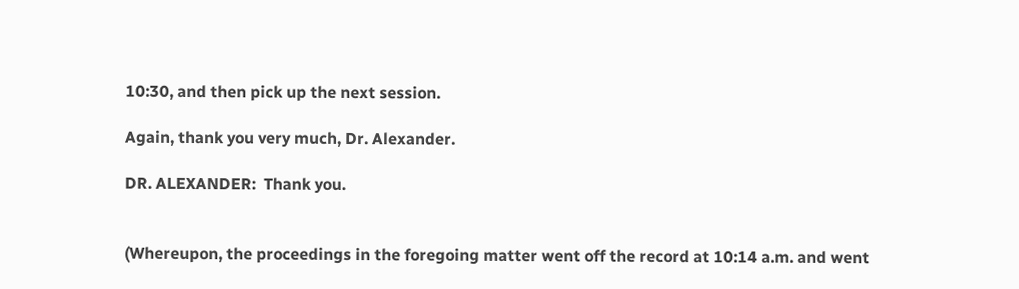10:30, and then pick up the next session.

Again, thank you very much, Dr. Alexander.

DR. ALEXANDER:  Thank you.


(Whereupon, the proceedings in the foregoing matter went off the record at 10:14 a.m. and went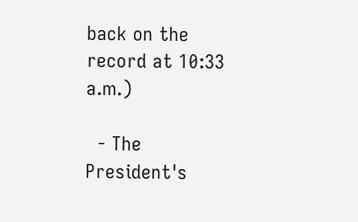back on the record at 10:33 a.m.)

  - The President's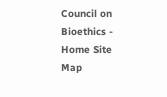Council on Bioethics -
Home Site Map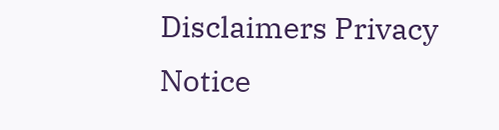Disclaimers Privacy Notice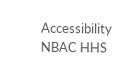Accessibility NBAC HHS